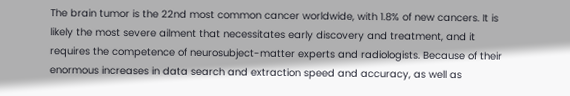The brain tumor is the 22nd most common cancer worldwide, with 1.8% of new cancers. It is likely the most severe ailment that necessitates early discovery and treatment, and it requires the competence of neurosubject-matter experts and radiologists. Because of their enormous increases in data search and extraction speed and accuracy, as well as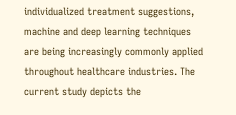individualized treatment suggestions, machine and deep learning techniques are being increasingly commonly applied throughout healthcare industries. The current study depicts the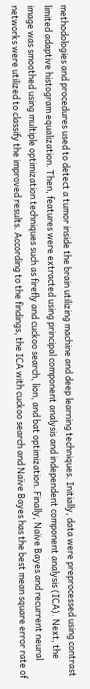methodologies and procedures used to detect a tumor inside the brain utilizing machine and deep learning techniques. Initially, data were preprocessed using contrast limited adaptive histogram equalization. Then, features were extracted using principal component analysis and independent component analysis (ICA). Next, the image was smoothed using multiple optimization techniques such as firefly and cuckoo search, lion, and bat optimization. Finally, Naïve Bayes and recurrent neural networks were utilized to classify the improved results. According to the findings, the ICA with cuckoo search and Naïve Bayes has the best mean square error rate of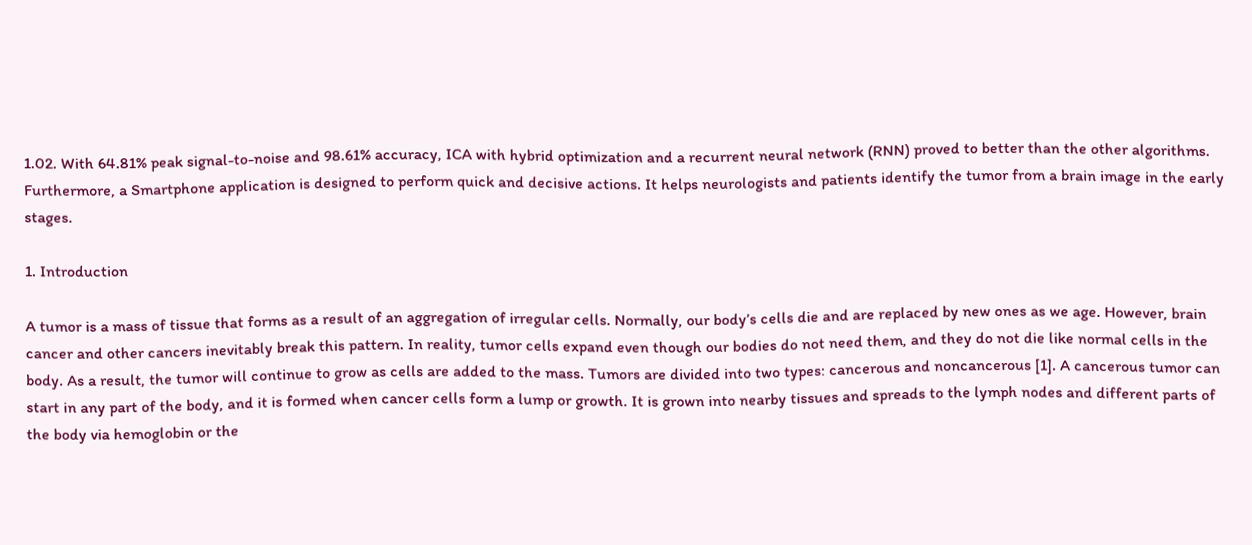1.02. With 64.81% peak signal-to-noise and 98.61% accuracy, ICA with hybrid optimization and a recurrent neural network (RNN) proved to better than the other algorithms. Furthermore, a Smartphone application is designed to perform quick and decisive actions. It helps neurologists and patients identify the tumor from a brain image in the early stages.

1. Introduction

A tumor is a mass of tissue that forms as a result of an aggregation of irregular cells. Normally, our body’s cells die and are replaced by new ones as we age. However, brain cancer and other cancers inevitably break this pattern. In reality, tumor cells expand even though our bodies do not need them, and they do not die like normal cells in the body. As a result, the tumor will continue to grow as cells are added to the mass. Tumors are divided into two types: cancerous and noncancerous [1]. A cancerous tumor can start in any part of the body, and it is formed when cancer cells form a lump or growth. It is grown into nearby tissues and spreads to the lymph nodes and different parts of the body via hemoglobin or the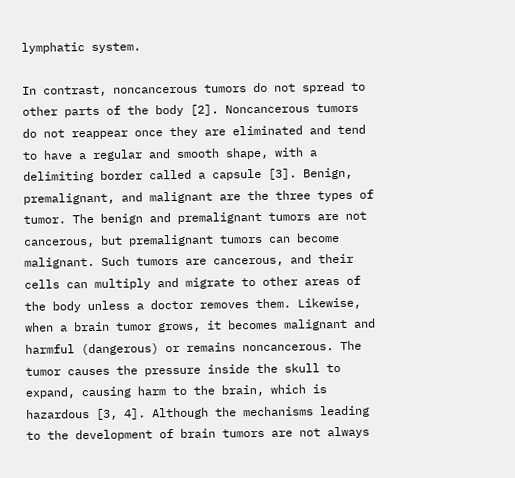lymphatic system.

In contrast, noncancerous tumors do not spread to other parts of the body [2]. Noncancerous tumors do not reappear once they are eliminated and tend to have a regular and smooth shape, with a delimiting border called a capsule [3]. Benign, premalignant, and malignant are the three types of tumor. The benign and premalignant tumors are not cancerous, but premalignant tumors can become malignant. Such tumors are cancerous, and their cells can multiply and migrate to other areas of the body unless a doctor removes them. Likewise, when a brain tumor grows, it becomes malignant and harmful (dangerous) or remains noncancerous. The tumor causes the pressure inside the skull to expand, causing harm to the brain, which is hazardous [3, 4]. Although the mechanisms leading to the development of brain tumors are not always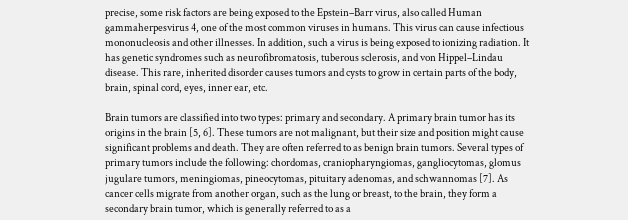precise, some risk factors are being exposed to the Epstein–Barr virus, also called Human gammaherpesvirus 4, one of the most common viruses in humans. This virus can cause infectious mononucleosis and other illnesses. In addition, such a virus is being exposed to ionizing radiation. It has genetic syndromes such as neurofibromatosis, tuberous sclerosis, and von Hippel–Lindau disease. This rare, inherited disorder causes tumors and cysts to grow in certain parts of the body, brain, spinal cord, eyes, inner ear, etc.

Brain tumors are classified into two types: primary and secondary. A primary brain tumor has its origins in the brain [5, 6]. These tumors are not malignant, but their size and position might cause significant problems and death. They are often referred to as benign brain tumors. Several types of primary tumors include the following: chordomas, craniopharyngiomas, gangliocytomas, glomus jugulare tumors, meningiomas, pineocytomas, pituitary adenomas, and schwannomas [7]. As cancer cells migrate from another organ, such as the lung or breast, to the brain, they form a secondary brain tumor, which is generally referred to as a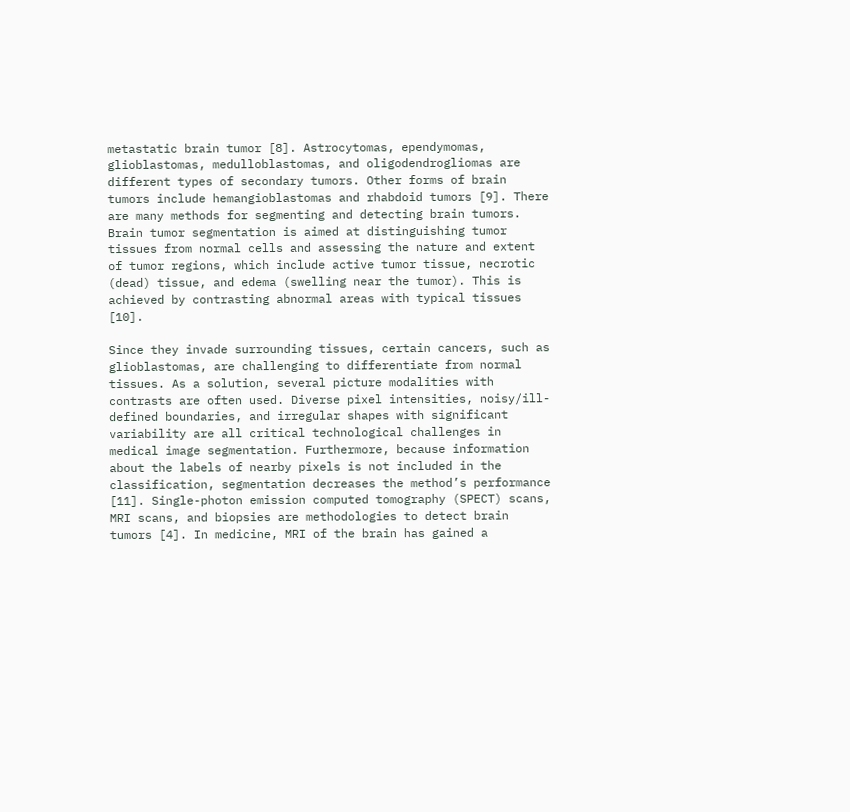metastatic brain tumor [8]. Astrocytomas, ependymomas, glioblastomas, medulloblastomas, and oligodendrogliomas are different types of secondary tumors. Other forms of brain tumors include hemangioblastomas and rhabdoid tumors [9]. There are many methods for segmenting and detecting brain tumors. Brain tumor segmentation is aimed at distinguishing tumor tissues from normal cells and assessing the nature and extent of tumor regions, which include active tumor tissue, necrotic (dead) tissue, and edema (swelling near the tumor). This is achieved by contrasting abnormal areas with typical tissues [10].

Since they invade surrounding tissues, certain cancers, such as glioblastomas, are challenging to differentiate from normal tissues. As a solution, several picture modalities with contrasts are often used. Diverse pixel intensities, noisy/ill-defined boundaries, and irregular shapes with significant variability are all critical technological challenges in medical image segmentation. Furthermore, because information about the labels of nearby pixels is not included in the classification, segmentation decreases the method’s performance [11]. Single-photon emission computed tomography (SPECT) scans, MRI scans, and biopsies are methodologies to detect brain tumors [4]. In medicine, MRI of the brain has gained a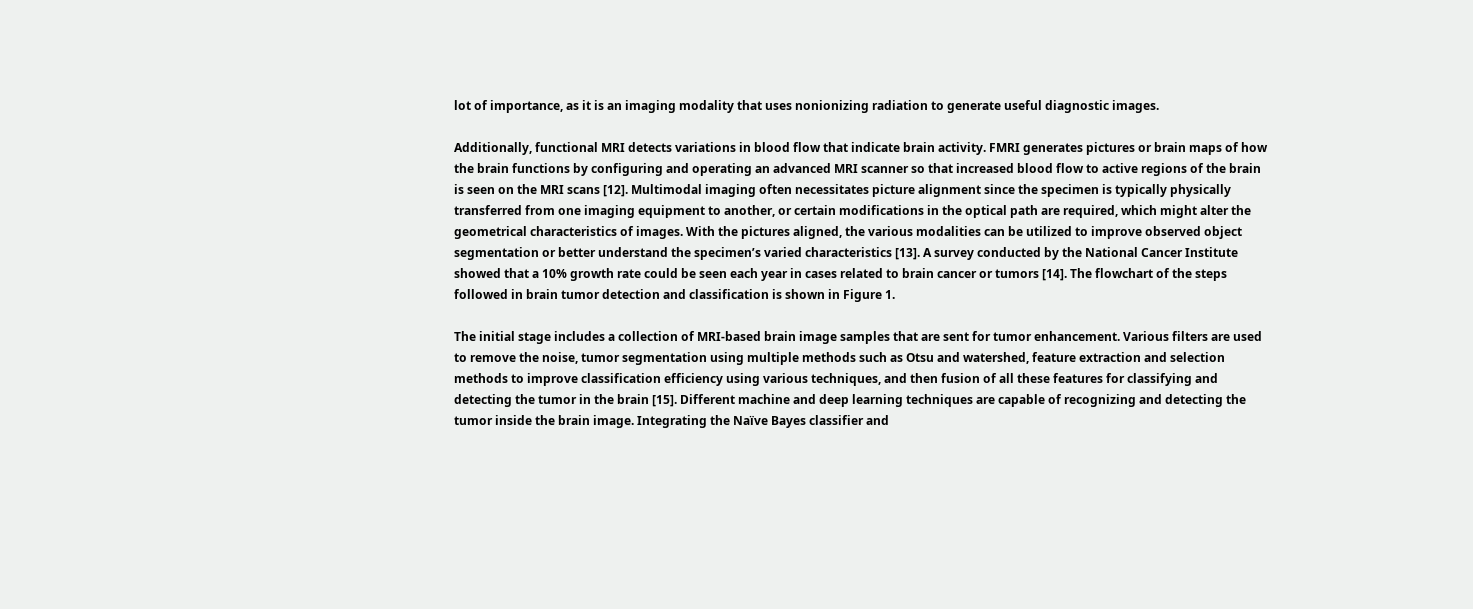lot of importance, as it is an imaging modality that uses nonionizing radiation to generate useful diagnostic images.

Additionally, functional MRI detects variations in blood flow that indicate brain activity. FMRI generates pictures or brain maps of how the brain functions by configuring and operating an advanced MRI scanner so that increased blood flow to active regions of the brain is seen on the MRI scans [12]. Multimodal imaging often necessitates picture alignment since the specimen is typically physically transferred from one imaging equipment to another, or certain modifications in the optical path are required, which might alter the geometrical characteristics of images. With the pictures aligned, the various modalities can be utilized to improve observed object segmentation or better understand the specimen’s varied characteristics [13]. A survey conducted by the National Cancer Institute showed that a 10% growth rate could be seen each year in cases related to brain cancer or tumors [14]. The flowchart of the steps followed in brain tumor detection and classification is shown in Figure 1.

The initial stage includes a collection of MRI-based brain image samples that are sent for tumor enhancement. Various filters are used to remove the noise, tumor segmentation using multiple methods such as Otsu and watershed, feature extraction and selection methods to improve classification efficiency using various techniques, and then fusion of all these features for classifying and detecting the tumor in the brain [15]. Different machine and deep learning techniques are capable of recognizing and detecting the tumor inside the brain image. Integrating the Naïve Bayes classifier and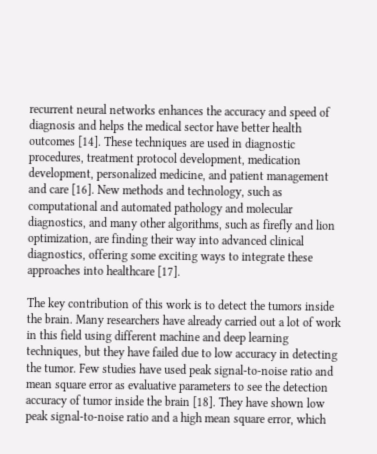recurrent neural networks enhances the accuracy and speed of diagnosis and helps the medical sector have better health outcomes [14]. These techniques are used in diagnostic procedures, treatment protocol development, medication development, personalized medicine, and patient management and care [16]. New methods and technology, such as computational and automated pathology and molecular diagnostics, and many other algorithms, such as firefly and lion optimization, are finding their way into advanced clinical diagnostics, offering some exciting ways to integrate these approaches into healthcare [17].

The key contribution of this work is to detect the tumors inside the brain. Many researchers have already carried out a lot of work in this field using different machine and deep learning techniques, but they have failed due to low accuracy in detecting the tumor. Few studies have used peak signal-to-noise ratio and mean square error as evaluative parameters to see the detection accuracy of tumor inside the brain [18]. They have shown low peak signal-to-noise ratio and a high mean square error, which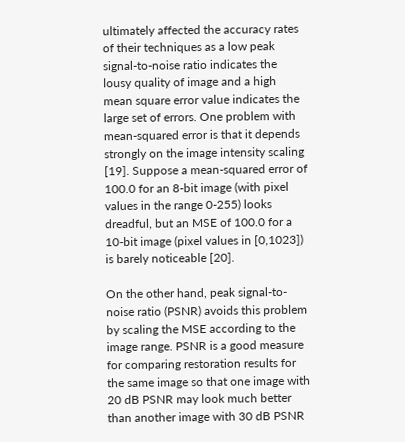ultimately affected the accuracy rates of their techniques as a low peak signal-to-noise ratio indicates the lousy quality of image and a high mean square error value indicates the large set of errors. One problem with mean-squared error is that it depends strongly on the image intensity scaling [19]. Suppose a mean-squared error of 100.0 for an 8-bit image (with pixel values in the range 0-255) looks dreadful, but an MSE of 100.0 for a 10-bit image (pixel values in [0,1023]) is barely noticeable [20].

On the other hand, peak signal-to-noise ratio (PSNR) avoids this problem by scaling the MSE according to the image range. PSNR is a good measure for comparing restoration results for the same image so that one image with 20 dB PSNR may look much better than another image with 30 dB PSNR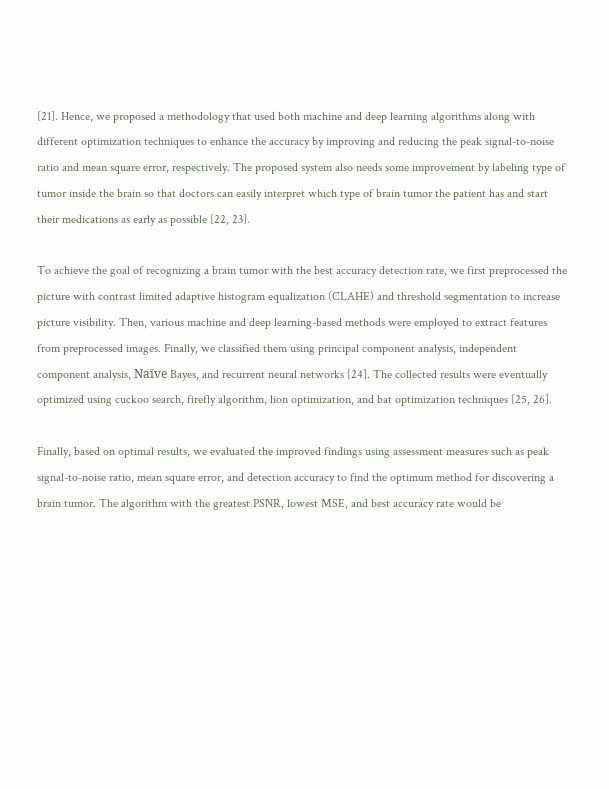[21]. Hence, we proposed a methodology that used both machine and deep learning algorithms along with different optimization techniques to enhance the accuracy by improving and reducing the peak signal-to-noise ratio and mean square error, respectively. The proposed system also needs some improvement by labeling type of tumor inside the brain so that doctors can easily interpret which type of brain tumor the patient has and start their medications as early as possible [22, 23].

To achieve the goal of recognizing a brain tumor with the best accuracy detection rate, we first preprocessed the picture with contrast limited adaptive histogram equalization (CLAHE) and threshold segmentation to increase picture visibility. Then, various machine and deep learning-based methods were employed to extract features from preprocessed images. Finally, we classified them using principal component analysis, independent component analysis, Naïve Bayes, and recurrent neural networks [24]. The collected results were eventually optimized using cuckoo search, firefly algorithm, lion optimization, and bat optimization techniques [25, 26].

Finally, based on optimal results, we evaluated the improved findings using assessment measures such as peak signal-to-noise ratio, mean square error, and detection accuracy to find the optimum method for discovering a brain tumor. The algorithm with the greatest PSNR, lowest MSE, and best accuracy rate would be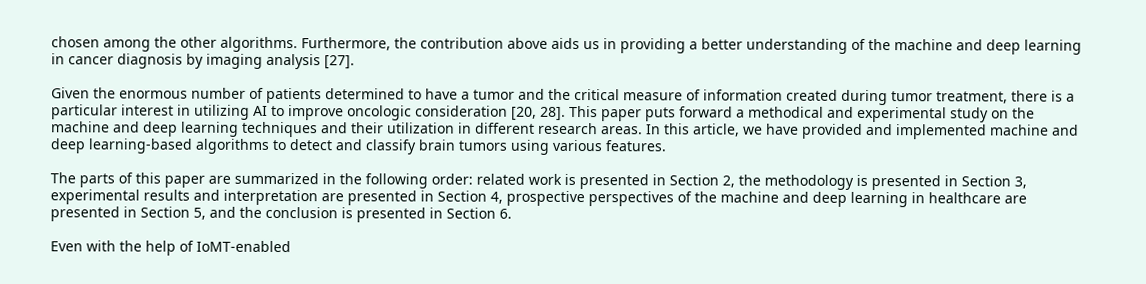chosen among the other algorithms. Furthermore, the contribution above aids us in providing a better understanding of the machine and deep learning in cancer diagnosis by imaging analysis [27].

Given the enormous number of patients determined to have a tumor and the critical measure of information created during tumor treatment, there is a particular interest in utilizing AI to improve oncologic consideration [20, 28]. This paper puts forward a methodical and experimental study on the machine and deep learning techniques and their utilization in different research areas. In this article, we have provided and implemented machine and deep learning-based algorithms to detect and classify brain tumors using various features.

The parts of this paper are summarized in the following order: related work is presented in Section 2, the methodology is presented in Section 3, experimental results and interpretation are presented in Section 4, prospective perspectives of the machine and deep learning in healthcare are presented in Section 5, and the conclusion is presented in Section 6.

Even with the help of IoMT-enabled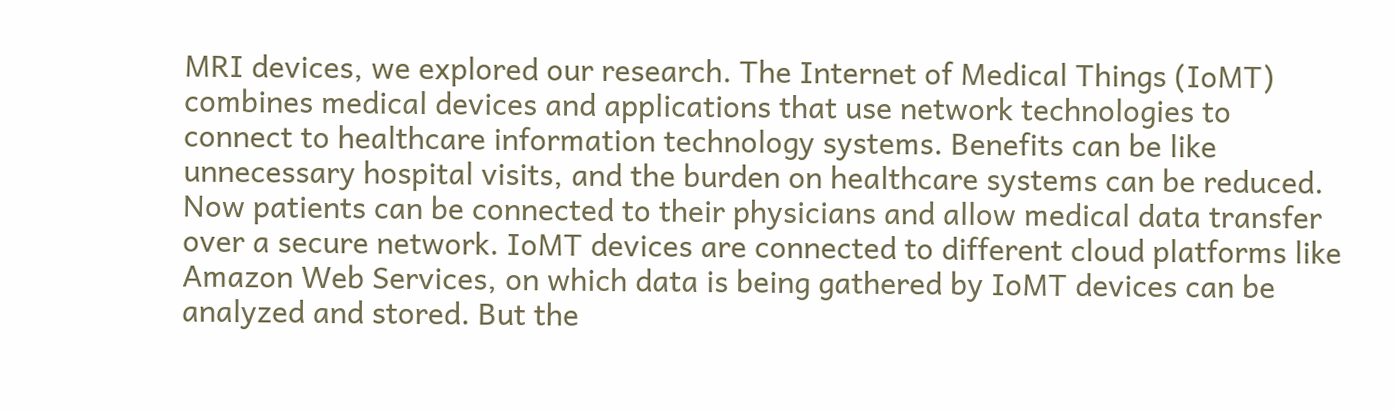MRI devices, we explored our research. The Internet of Medical Things (IoMT) combines medical devices and applications that use network technologies to connect to healthcare information technology systems. Benefits can be like unnecessary hospital visits, and the burden on healthcare systems can be reduced. Now patients can be connected to their physicians and allow medical data transfer over a secure network. IoMT devices are connected to different cloud platforms like Amazon Web Services, on which data is being gathered by IoMT devices can be analyzed and stored. But the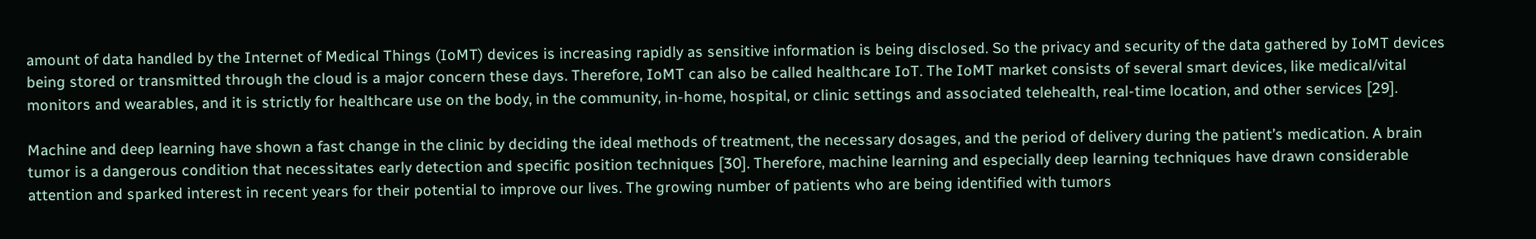amount of data handled by the Internet of Medical Things (IoMT) devices is increasing rapidly as sensitive information is being disclosed. So the privacy and security of the data gathered by IoMT devices being stored or transmitted through the cloud is a major concern these days. Therefore, IoMT can also be called healthcare IoT. The IoMT market consists of several smart devices, like medical/vital monitors and wearables, and it is strictly for healthcare use on the body, in the community, in-home, hospital, or clinic settings and associated telehealth, real-time location, and other services [29].

Machine and deep learning have shown a fast change in the clinic by deciding the ideal methods of treatment, the necessary dosages, and the period of delivery during the patient’s medication. A brain tumor is a dangerous condition that necessitates early detection and specific position techniques [30]. Therefore, machine learning and especially deep learning techniques have drawn considerable attention and sparked interest in recent years for their potential to improve our lives. The growing number of patients who are being identified with tumors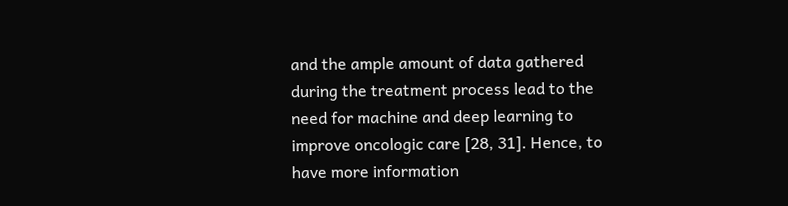and the ample amount of data gathered during the treatment process lead to the need for machine and deep learning to improve oncologic care [28, 31]. Hence, to have more information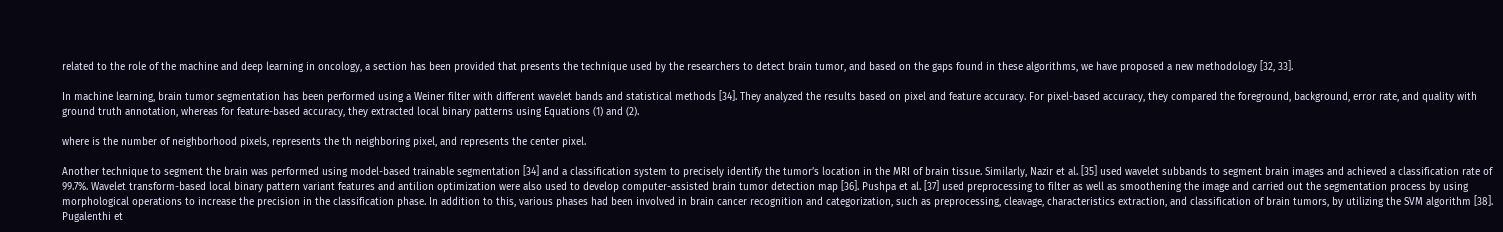related to the role of the machine and deep learning in oncology, a section has been provided that presents the technique used by the researchers to detect brain tumor, and based on the gaps found in these algorithms, we have proposed a new methodology [32, 33].

In machine learning, brain tumor segmentation has been performed using a Weiner filter with different wavelet bands and statistical methods [34]. They analyzed the results based on pixel and feature accuracy. For pixel-based accuracy, they compared the foreground, background, error rate, and quality with ground truth annotation, whereas for feature-based accuracy, they extracted local binary patterns using Equations (1) and (2).

where is the number of neighborhood pixels, represents the th neighboring pixel, and represents the center pixel.

Another technique to segment the brain was performed using model-based trainable segmentation [34] and a classification system to precisely identify the tumor’s location in the MRI of brain tissue. Similarly, Nazir et al. [35] used wavelet subbands to segment brain images and achieved a classification rate of 99.7%. Wavelet transform-based local binary pattern variant features and antilion optimization were also used to develop computer-assisted brain tumor detection map [36]. Pushpa et al. [37] used preprocessing to filter as well as smoothening the image and carried out the segmentation process by using morphological operations to increase the precision in the classification phase. In addition to this, various phases had been involved in brain cancer recognition and categorization, such as preprocessing, cleavage, characteristics extraction, and classification of brain tumors, by utilizing the SVM algorithm [38]. Pugalenthi et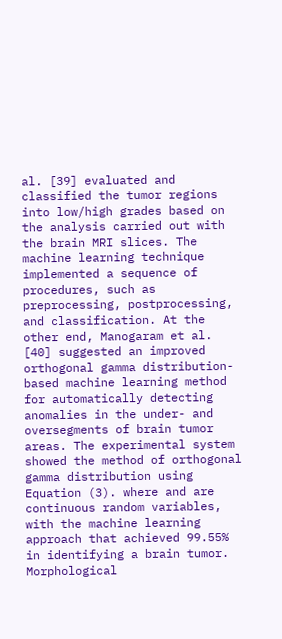al. [39] evaluated and classified the tumor regions into low/high grades based on the analysis carried out with the brain MRI slices. The machine learning technique implemented a sequence of procedures, such as preprocessing, postprocessing, and classification. At the other end, Manogaram et al. [40] suggested an improved orthogonal gamma distribution-based machine learning method for automatically detecting anomalies in the under- and oversegments of brain tumor areas. The experimental system showed the method of orthogonal gamma distribution using Equation (3). where and are continuous random variables, with the machine learning approach that achieved 99.55% in identifying a brain tumor. Morphological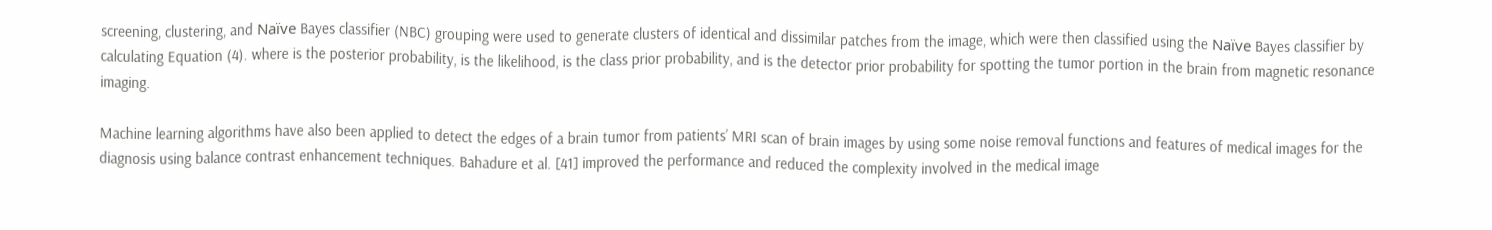screening, clustering, and Naïve Bayes classifier (NBC) grouping were used to generate clusters of identical and dissimilar patches from the image, which were then classified using the Naïve Bayes classifier by calculating Equation (4). where is the posterior probability, is the likelihood, is the class prior probability, and is the detector prior probability for spotting the tumor portion in the brain from magnetic resonance imaging.

Machine learning algorithms have also been applied to detect the edges of a brain tumor from patients’ MRI scan of brain images by using some noise removal functions and features of medical images for the diagnosis using balance contrast enhancement techniques. Bahadure et al. [41] improved the performance and reduced the complexity involved in the medical image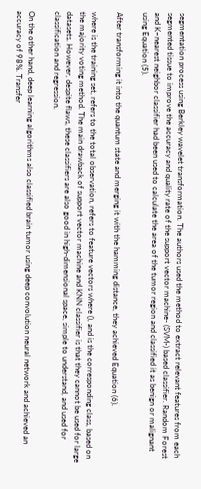segmentation process using Berkley wavelet transformation. The authors used the method to extract relevant features from each segmented tissue to improve the accuracy and quality rate of the support vector machine- (SVM-) based classifier. Random Forest and K–nearest neighbor classifier had been used to calculate the area of the tumor region and classified it as benign or malignant using Equation (5).

After transforming it into the quantum state and merging it with the hamming distance, they achieved Equation (6).

where is the training set, refers to the total observation, refers to feature vectors where (), and is the corresponding class, based on the majority voting method. The main drawback of support vector machine and KNN classifier is that they cannot be used for large datasets. However, despite flaws, these classifiers are also good in high-dimensional space, simple to understand, and used for classification and regression.

On the other hand, deep learning algorithms also classified brain tumor using deep convolution neural network and achieved an accuracy of 98%. Transfer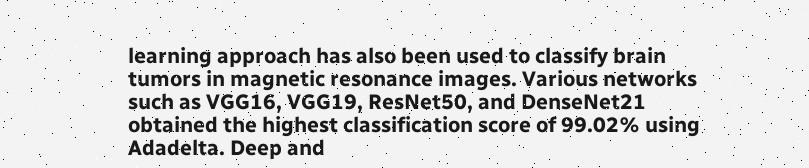learning approach has also been used to classify brain tumors in magnetic resonance images. Various networks such as VGG16, VGG19, ResNet50, and DenseNet21 obtained the highest classification score of 99.02% using Adadelta. Deep and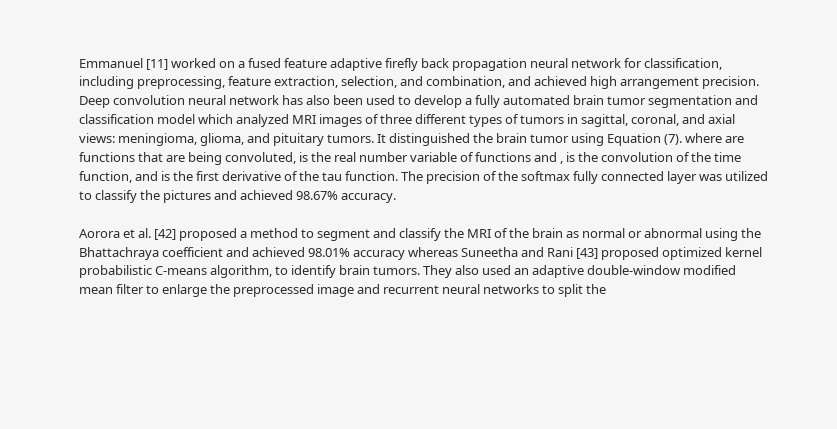Emmanuel [11] worked on a fused feature adaptive firefly back propagation neural network for classification, including preprocessing, feature extraction, selection, and combination, and achieved high arrangement precision. Deep convolution neural network has also been used to develop a fully automated brain tumor segmentation and classification model which analyzed MRI images of three different types of tumors in sagittal, coronal, and axial views: meningioma, glioma, and pituitary tumors. It distinguished the brain tumor using Equation (7). where are functions that are being convoluted, is the real number variable of functions and , is the convolution of the time function, and is the first derivative of the tau function. The precision of the softmax fully connected layer was utilized to classify the pictures and achieved 98.67% accuracy.

Aorora et al. [42] proposed a method to segment and classify the MRI of the brain as normal or abnormal using the Bhattachraya coefficient and achieved 98.01% accuracy whereas Suneetha and Rani [43] proposed optimized kernel probabilistic C-means algorithm, to identify brain tumors. They also used an adaptive double-window modified mean filter to enlarge the preprocessed image and recurrent neural networks to split the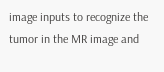image inputs to recognize the tumor in the MR image and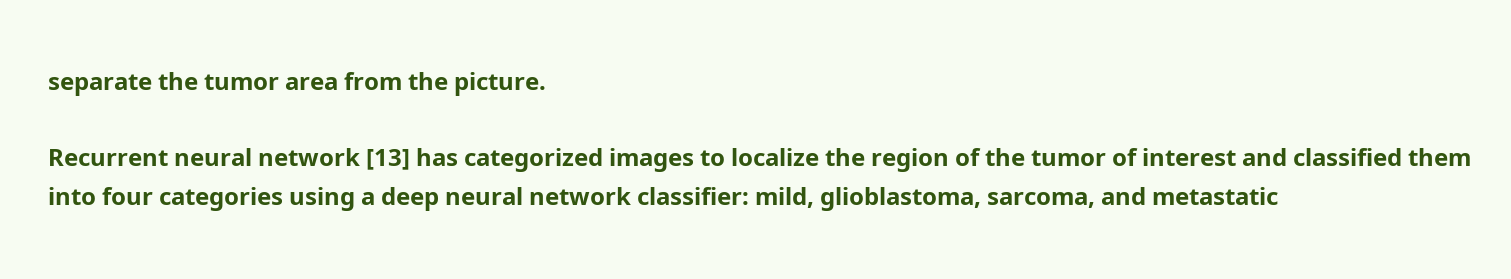separate the tumor area from the picture.

Recurrent neural network [13] has categorized images to localize the region of the tumor of interest and classified them into four categories using a deep neural network classifier: mild, glioblastoma, sarcoma, and metastatic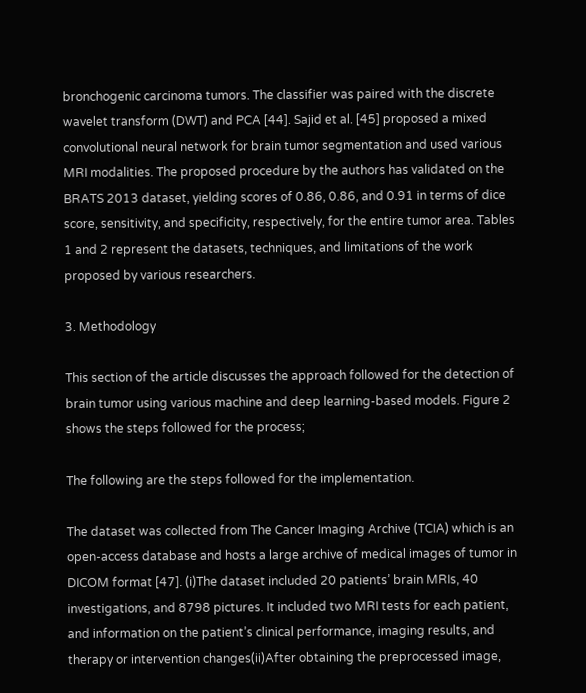bronchogenic carcinoma tumors. The classifier was paired with the discrete wavelet transform (DWT) and PCA [44]. Sajid et al. [45] proposed a mixed convolutional neural network for brain tumor segmentation and used various MRI modalities. The proposed procedure by the authors has validated on the BRATS 2013 dataset, yielding scores of 0.86, 0.86, and 0.91 in terms of dice score, sensitivity, and specificity, respectively, for the entire tumor area. Tables 1 and 2 represent the datasets, techniques, and limitations of the work proposed by various researchers.

3. Methodology

This section of the article discusses the approach followed for the detection of brain tumor using various machine and deep learning-based models. Figure 2 shows the steps followed for the process;

The following are the steps followed for the implementation.

The dataset was collected from The Cancer Imaging Archive (TCIA) which is an open-access database and hosts a large archive of medical images of tumor in DICOM format [47]. (i)The dataset included 20 patients’ brain MRIs, 40 investigations, and 8798 pictures. It included two MRI tests for each patient, and information on the patient’s clinical performance, imaging results, and therapy or intervention changes(ii)After obtaining the preprocessed image,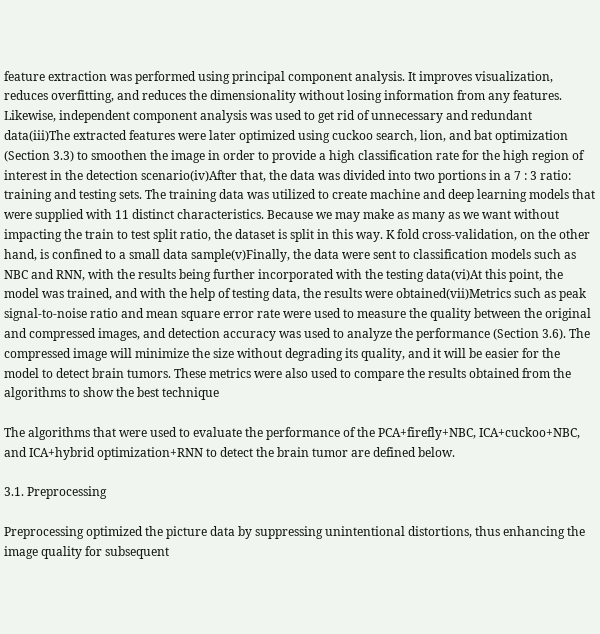feature extraction was performed using principal component analysis. It improves visualization, reduces overfitting, and reduces the dimensionality without losing information from any features. Likewise, independent component analysis was used to get rid of unnecessary and redundant data(iii)The extracted features were later optimized using cuckoo search, lion, and bat optimization (Section 3.3) to smoothen the image in order to provide a high classification rate for the high region of interest in the detection scenario(iv)After that, the data was divided into two portions in a 7 : 3 ratio: training and testing sets. The training data was utilized to create machine and deep learning models that were supplied with 11 distinct characteristics. Because we may make as many as we want without impacting the train to test split ratio, the dataset is split in this way. K fold cross-validation, on the other hand, is confined to a small data sample(v)Finally, the data were sent to classification models such as NBC and RNN, with the results being further incorporated with the testing data(vi)At this point, the model was trained, and with the help of testing data, the results were obtained(vii)Metrics such as peak signal-to-noise ratio and mean square error rate were used to measure the quality between the original and compressed images, and detection accuracy was used to analyze the performance (Section 3.6). The compressed image will minimize the size without degrading its quality, and it will be easier for the model to detect brain tumors. These metrics were also used to compare the results obtained from the algorithms to show the best technique

The algorithms that were used to evaluate the performance of the PCA+firefly+NBC, ICA+cuckoo+NBC, and ICA+hybrid optimization+RNN to detect the brain tumor are defined below.

3.1. Preprocessing

Preprocessing optimized the picture data by suppressing unintentional distortions, thus enhancing the image quality for subsequent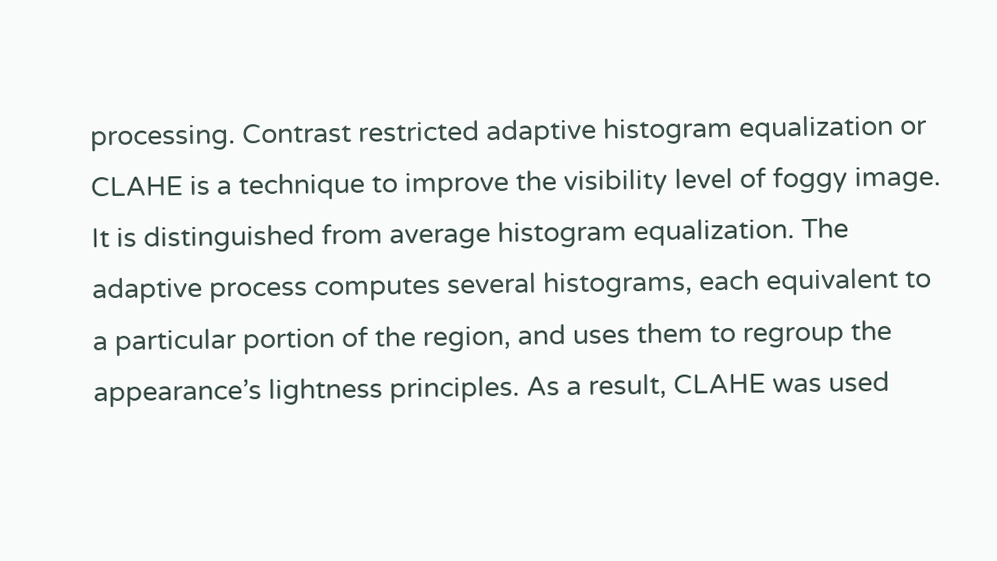processing. Contrast restricted adaptive histogram equalization or CLAHE is a technique to improve the visibility level of foggy image. It is distinguished from average histogram equalization. The adaptive process computes several histograms, each equivalent to a particular portion of the region, and uses them to regroup the appearance’s lightness principles. As a result, CLAHE was used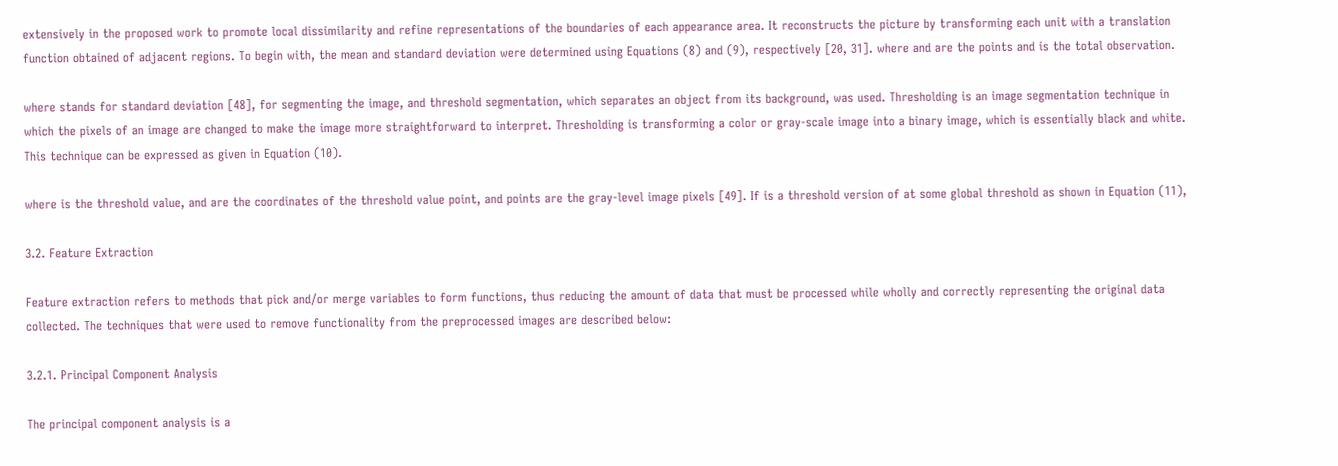extensively in the proposed work to promote local dissimilarity and refine representations of the boundaries of each appearance area. It reconstructs the picture by transforming each unit with a translation function obtained of adjacent regions. To begin with, the mean and standard deviation were determined using Equations (8) and (9), respectively [20, 31]. where and are the points and is the total observation.

where stands for standard deviation [48], for segmenting the image, and threshold segmentation, which separates an object from its background, was used. Thresholding is an image segmentation technique in which the pixels of an image are changed to make the image more straightforward to interpret. Thresholding is transforming a color or gray-scale image into a binary image, which is essentially black and white. This technique can be expressed as given in Equation (10).

where is the threshold value, and are the coordinates of the threshold value point, and points are the gray-level image pixels [49]. If is a threshold version of at some global threshold as shown in Equation (11),

3.2. Feature Extraction

Feature extraction refers to methods that pick and/or merge variables to form functions, thus reducing the amount of data that must be processed while wholly and correctly representing the original data collected. The techniques that were used to remove functionality from the preprocessed images are described below:

3.2.1. Principal Component Analysis

The principal component analysis is a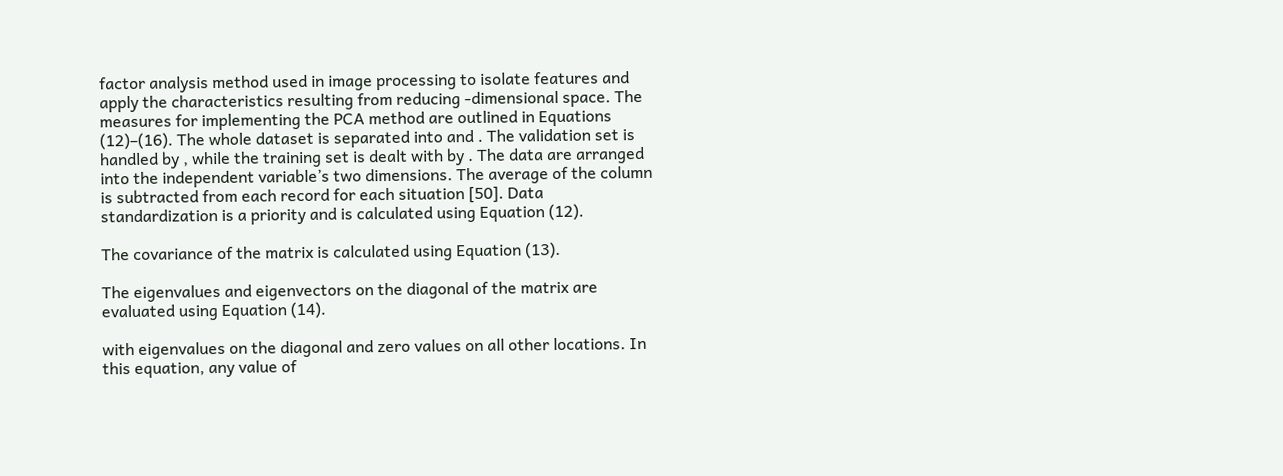factor analysis method used in image processing to isolate features and apply the characteristics resulting from reducing -dimensional space. The measures for implementing the PCA method are outlined in Equations (12)–(16). The whole dataset is separated into and . The validation set is handled by , while the training set is dealt with by . The data are arranged into the independent variable’s two dimensions. The average of the column is subtracted from each record for each situation [50]. Data standardization is a priority and is calculated using Equation (12).

The covariance of the matrix is calculated using Equation (13).

The eigenvalues and eigenvectors on the diagonal of the matrix are evaluated using Equation (14).

with eigenvalues on the diagonal and zero values on all other locations. In this equation, any value of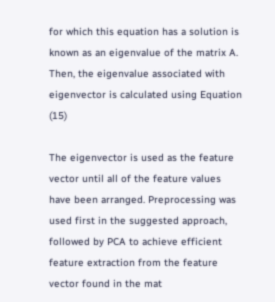for which this equation has a solution is known as an eigenvalue of the matrix A. Then, the eigenvalue associated with eigenvector is calculated using Equation (15)

The eigenvector is used as the feature vector until all of the feature values have been arranged. Preprocessing was used first in the suggested approach, followed by PCA to achieve efficient feature extraction from the feature vector found in the mat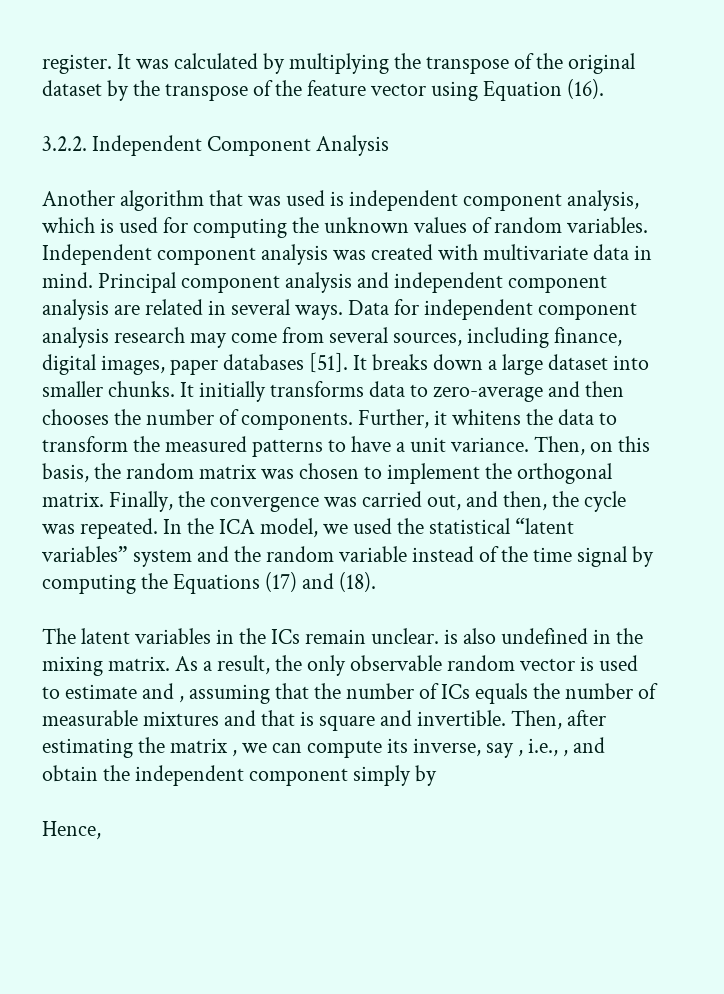register. It was calculated by multiplying the transpose of the original dataset by the transpose of the feature vector using Equation (16).

3.2.2. Independent Component Analysis

Another algorithm that was used is independent component analysis, which is used for computing the unknown values of random variables. Independent component analysis was created with multivariate data in mind. Principal component analysis and independent component analysis are related in several ways. Data for independent component analysis research may come from several sources, including finance, digital images, paper databases [51]. It breaks down a large dataset into smaller chunks. It initially transforms data to zero-average and then chooses the number of components. Further, it whitens the data to transform the measured patterns to have a unit variance. Then, on this basis, the random matrix was chosen to implement the orthogonal matrix. Finally, the convergence was carried out, and then, the cycle was repeated. In the ICA model, we used the statistical “latent variables” system and the random variable instead of the time signal by computing the Equations (17) and (18).

The latent variables in the ICs remain unclear. is also undefined in the mixing matrix. As a result, the only observable random vector is used to estimate and , assuming that the number of ICs equals the number of measurable mixtures and that is square and invertible. Then, after estimating the matrix , we can compute its inverse, say , i.e., , and obtain the independent component simply by

Hence,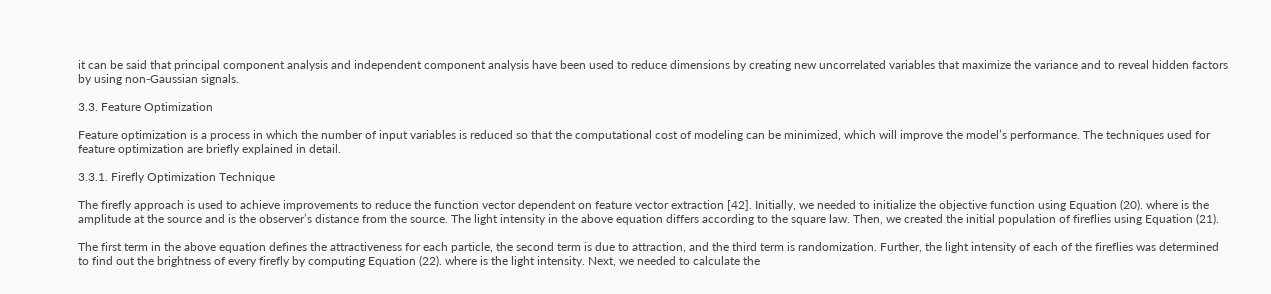it can be said that principal component analysis and independent component analysis have been used to reduce dimensions by creating new uncorrelated variables that maximize the variance and to reveal hidden factors by using non-Gaussian signals.

3.3. Feature Optimization

Feature optimization is a process in which the number of input variables is reduced so that the computational cost of modeling can be minimized, which will improve the model’s performance. The techniques used for feature optimization are briefly explained in detail.

3.3.1. Firefly Optimization Technique

The firefly approach is used to achieve improvements to reduce the function vector dependent on feature vector extraction [42]. Initially, we needed to initialize the objective function using Equation (20). where is the amplitude at the source and is the observer’s distance from the source. The light intensity in the above equation differs according to the square law. Then, we created the initial population of fireflies using Equation (21).

The first term in the above equation defines the attractiveness for each particle, the second term is due to attraction, and the third term is randomization. Further, the light intensity of each of the fireflies was determined to find out the brightness of every firefly by computing Equation (22). where is the light intensity. Next, we needed to calculate the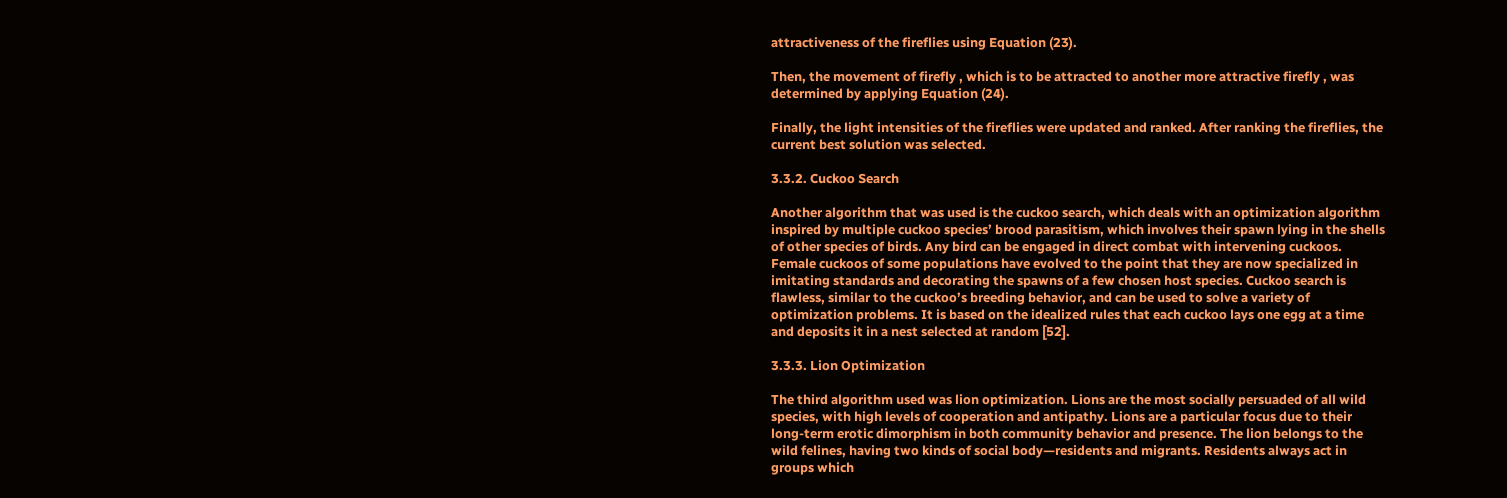attractiveness of the fireflies using Equation (23).

Then, the movement of firefly , which is to be attracted to another more attractive firefly , was determined by applying Equation (24).

Finally, the light intensities of the fireflies were updated and ranked. After ranking the fireflies, the current best solution was selected.

3.3.2. Cuckoo Search

Another algorithm that was used is the cuckoo search, which deals with an optimization algorithm inspired by multiple cuckoo species’ brood parasitism, which involves their spawn lying in the shells of other species of birds. Any bird can be engaged in direct combat with intervening cuckoos. Female cuckoos of some populations have evolved to the point that they are now specialized in imitating standards and decorating the spawns of a few chosen host species. Cuckoo search is flawless, similar to the cuckoo’s breeding behavior, and can be used to solve a variety of optimization problems. It is based on the idealized rules that each cuckoo lays one egg at a time and deposits it in a nest selected at random [52].

3.3.3. Lion Optimization

The third algorithm used was lion optimization. Lions are the most socially persuaded of all wild species, with high levels of cooperation and antipathy. Lions are a particular focus due to their long-term erotic dimorphism in both community behavior and presence. The lion belongs to the wild felines, having two kinds of social body—residents and migrants. Residents always act in groups which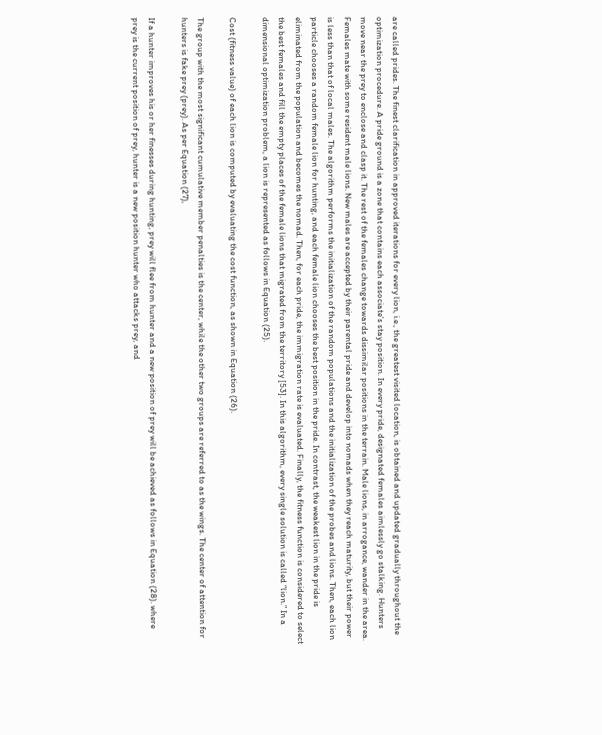are called prides. The finest clarification in approved iterations for every lion, i.e., the greatest visited location, is obtained and updated gradually throughout the optimization procedure. A pride ground is a zone that contains each associate’s stay position. In every pride, designated females aimlessly go stalking. Hunters move near the prey to enclose and clasp it. The rest of the females change towards dissimilar positions in the terrain. Male lions, in arrogance, wander in the area. Females mate with some resident male lions. New males are accepted by their parental pride and develop into nomads when they reach maturity, but their power is less than that of local males. The algorithm performs the initialization of the random populations and the initialization of the probes and lions. Then, each lion particle chooses a random female lion for hunting, and each female lion chooses the best position in the pride. In contrast, the weakest lion in the pride is eliminated from the population and becomes the nomad. Then, for each pride, the immigration rate is evaluated. Finally, the fitness function is considered to select the best females and fill the empty places of the female lions that migrated from the territory [53]. In this algorithm, every single solution is called “lion.” In a dimensional optimization problem, a lion is represented as follows in Equation (25).

Cost (fitness value) of each lion is computed by evaluating the cost function, as shown in Equation (26).

The group with the most significant cumulative member penalties is the center, while the other two groups are referred to as the wings. The center of attention for hunters is fake prey (prey). As per Equation (27),

If a hunter improves his or her finesses during hunting, prey will flee from hunter and a new position of prey will be achieved as follows in Equation (28). where prey is the current position of prey, hunter is a new position hunter who attacks prey, and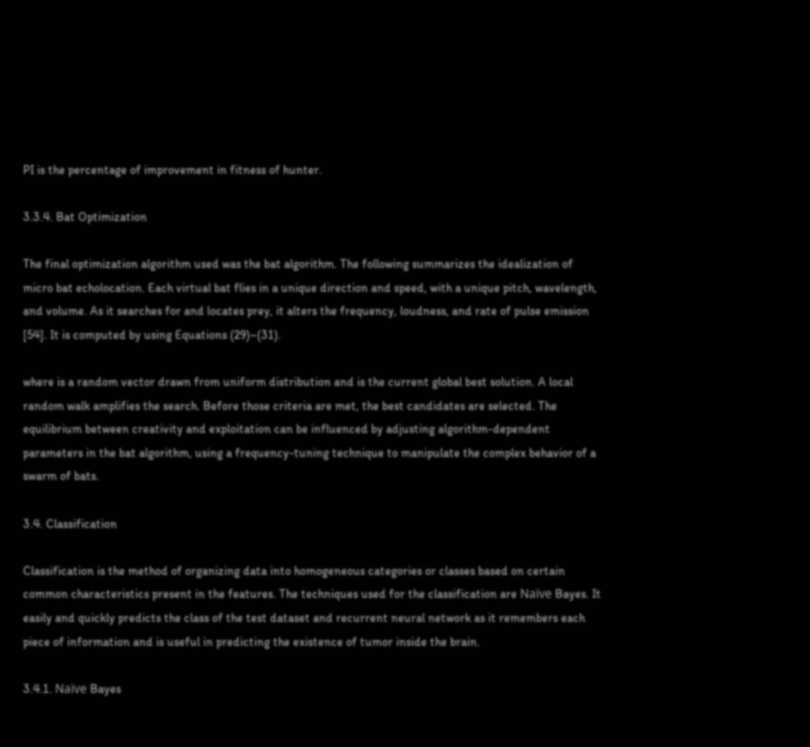PI is the percentage of improvement in fitness of hunter.

3.3.4. Bat Optimization

The final optimization algorithm used was the bat algorithm. The following summarizes the idealization of micro bat echolocation. Each virtual bat flies in a unique direction and speed, with a unique pitch, wavelength, and volume. As it searches for and locates prey, it alters the frequency, loudness, and rate of pulse emission [54]. It is computed by using Equations (29)–(31).

where is a random vector drawn from uniform distribution and is the current global best solution. A local random walk amplifies the search. Before those criteria are met, the best candidates are selected. The equilibrium between creativity and exploitation can be influenced by adjusting algorithm-dependent parameters in the bat algorithm, using a frequency-tuning technique to manipulate the complex behavior of a swarm of bats.

3.4. Classification

Classification is the method of organizing data into homogeneous categories or classes based on certain common characteristics present in the features. The techniques used for the classification are Naïve Bayes. It easily and quickly predicts the class of the test dataset and recurrent neural network as it remembers each piece of information and is useful in predicting the existence of tumor inside the brain.

3.4.1. Naïve Bayes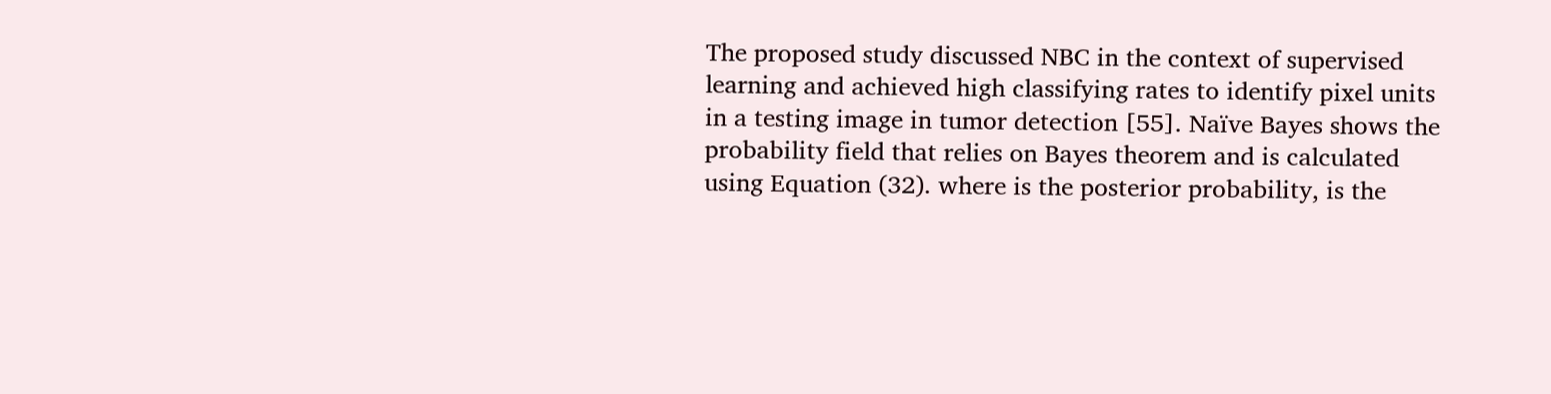The proposed study discussed NBC in the context of supervised learning and achieved high classifying rates to identify pixel units in a testing image in tumor detection [55]. Naïve Bayes shows the probability field that relies on Bayes theorem and is calculated using Equation (32). where is the posterior probability, is the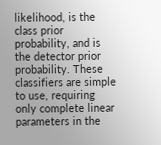likelihood, is the class prior probability, and is the detector prior probability. These classifiers are simple to use, requiring only complete linear parameters in the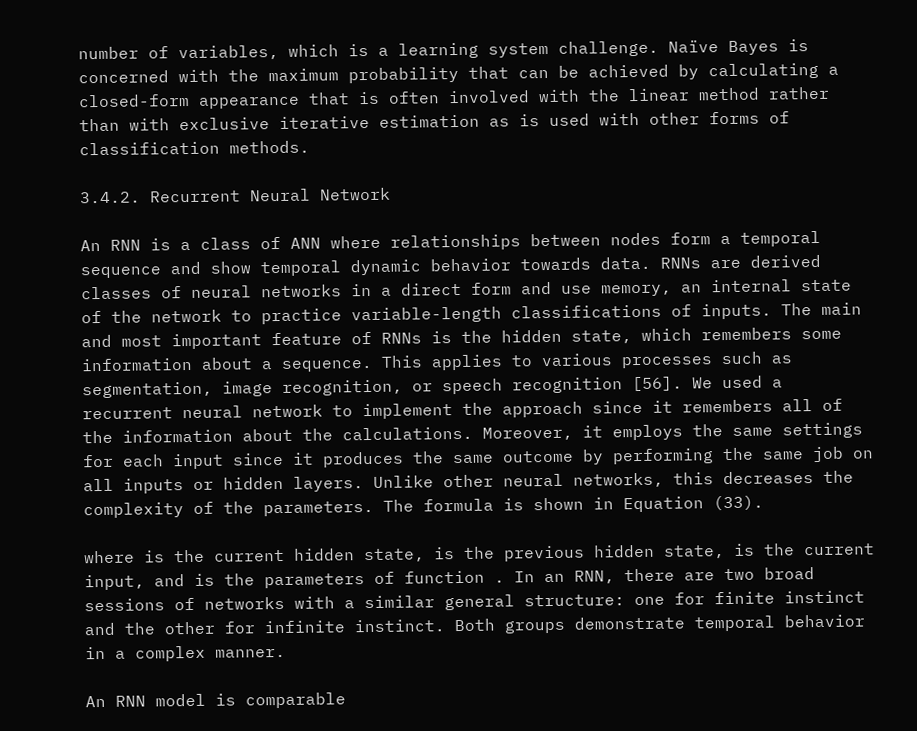number of variables, which is a learning system challenge. Naïve Bayes is concerned with the maximum probability that can be achieved by calculating a closed-form appearance that is often involved with the linear method rather than with exclusive iterative estimation as is used with other forms of classification methods.

3.4.2. Recurrent Neural Network

An RNN is a class of ANN where relationships between nodes form a temporal sequence and show temporal dynamic behavior towards data. RNNs are derived classes of neural networks in a direct form and use memory, an internal state of the network to practice variable-length classifications of inputs. The main and most important feature of RNNs is the hidden state, which remembers some information about a sequence. This applies to various processes such as segmentation, image recognition, or speech recognition [56]. We used a recurrent neural network to implement the approach since it remembers all of the information about the calculations. Moreover, it employs the same settings for each input since it produces the same outcome by performing the same job on all inputs or hidden layers. Unlike other neural networks, this decreases the complexity of the parameters. The formula is shown in Equation (33).

where is the current hidden state, is the previous hidden state, is the current input, and is the parameters of function . In an RNN, there are two broad sessions of networks with a similar general structure: one for finite instinct and the other for infinite instinct. Both groups demonstrate temporal behavior in a complex manner.

An RNN model is comparable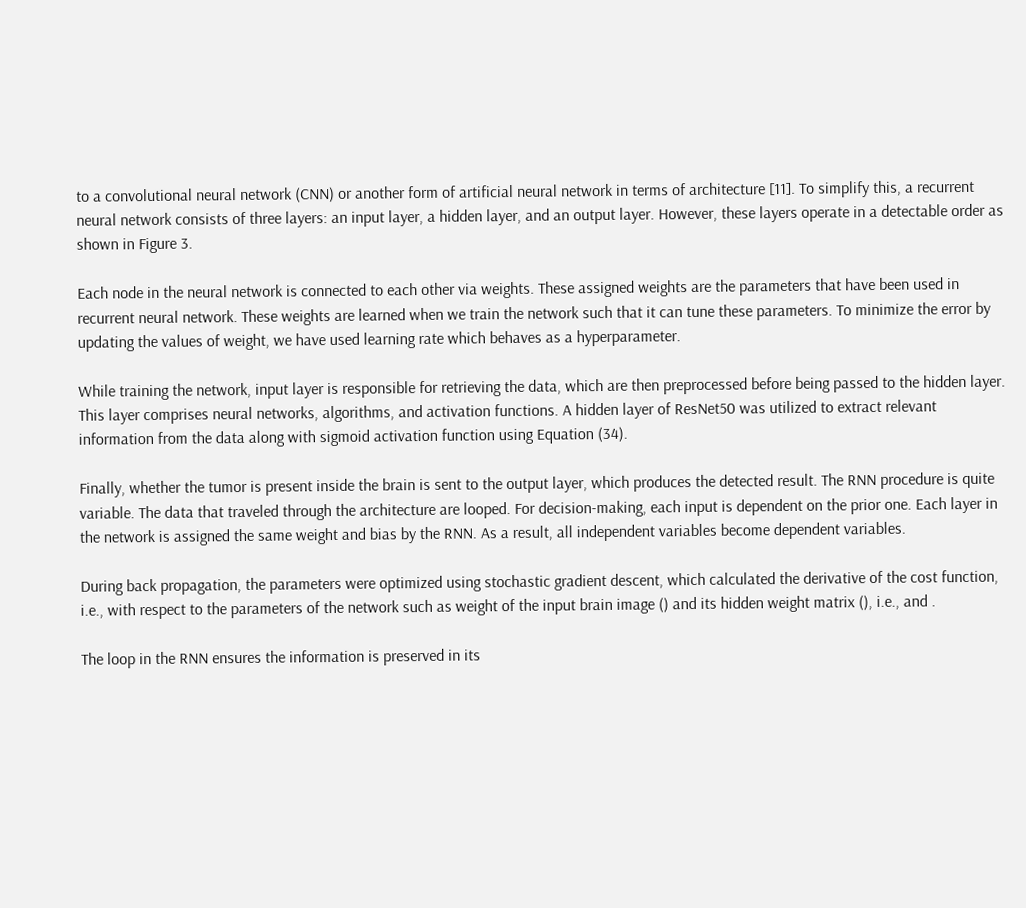to a convolutional neural network (CNN) or another form of artificial neural network in terms of architecture [11]. To simplify this, a recurrent neural network consists of three layers: an input layer, a hidden layer, and an output layer. However, these layers operate in a detectable order as shown in Figure 3.

Each node in the neural network is connected to each other via weights. These assigned weights are the parameters that have been used in recurrent neural network. These weights are learned when we train the network such that it can tune these parameters. To minimize the error by updating the values of weight, we have used learning rate which behaves as a hyperparameter.

While training the network, input layer is responsible for retrieving the data, which are then preprocessed before being passed to the hidden layer. This layer comprises neural networks, algorithms, and activation functions. A hidden layer of ResNet50 was utilized to extract relevant information from the data along with sigmoid activation function using Equation (34).

Finally, whether the tumor is present inside the brain is sent to the output layer, which produces the detected result. The RNN procedure is quite variable. The data that traveled through the architecture are looped. For decision-making, each input is dependent on the prior one. Each layer in the network is assigned the same weight and bias by the RNN. As a result, all independent variables become dependent variables.

During back propagation, the parameters were optimized using stochastic gradient descent, which calculated the derivative of the cost function, i.e., with respect to the parameters of the network such as weight of the input brain image () and its hidden weight matrix (), i.e., and .

The loop in the RNN ensures the information is preserved in its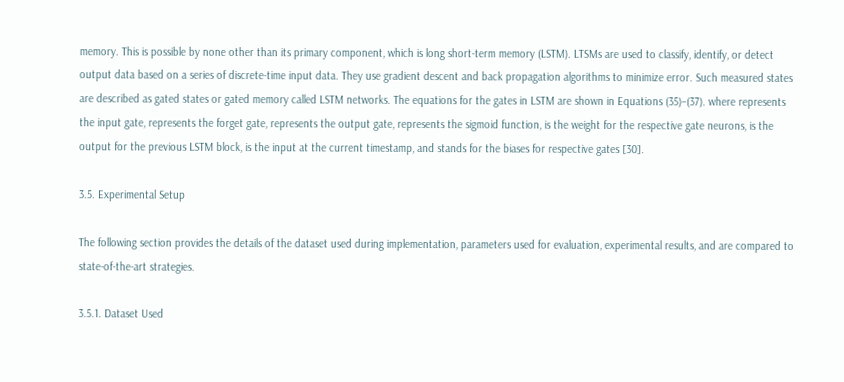memory. This is possible by none other than its primary component, which is long short-term memory (LSTM). LTSMs are used to classify, identify, or detect output data based on a series of discrete-time input data. They use gradient descent and back propagation algorithms to minimize error. Such measured states are described as gated states or gated memory called LSTM networks. The equations for the gates in LSTM are shown in Equations (35)–(37). where represents the input gate, represents the forget gate, represents the output gate, represents the sigmoid function, is the weight for the respective gate neurons, is the output for the previous LSTM block, is the input at the current timestamp, and stands for the biases for respective gates [30].

3.5. Experimental Setup

The following section provides the details of the dataset used during implementation, parameters used for evaluation, experimental results, and are compared to state-of-the-art strategies.

3.5.1. Dataset Used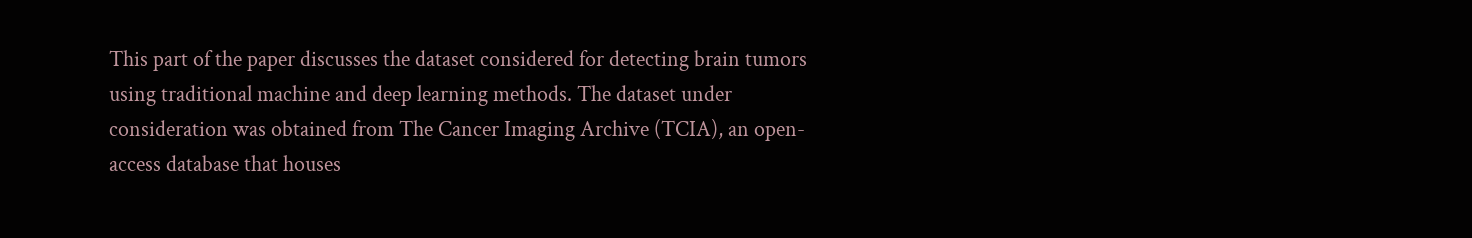This part of the paper discusses the dataset considered for detecting brain tumors using traditional machine and deep learning methods. The dataset under consideration was obtained from The Cancer Imaging Archive (TCIA), an open-access database that houses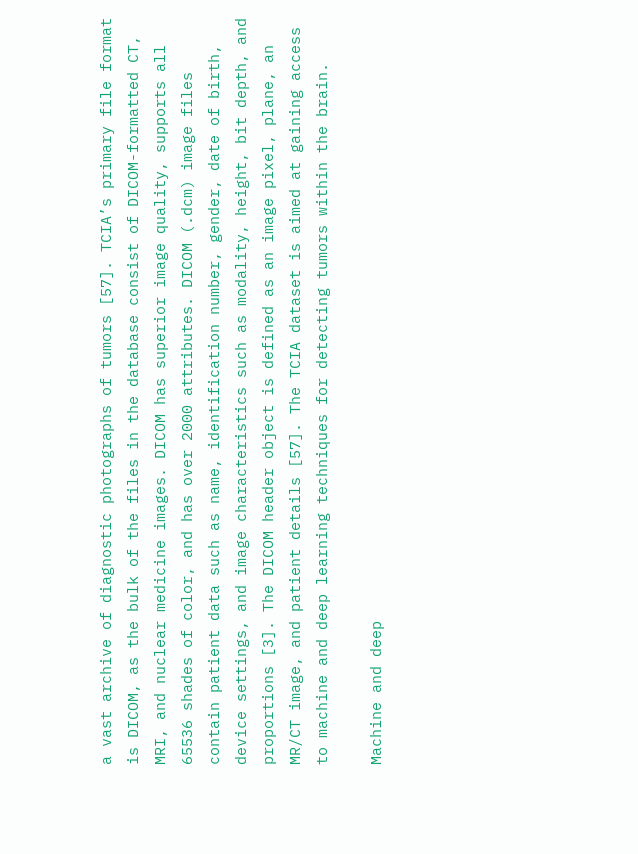a vast archive of diagnostic photographs of tumors [57]. TCIA’s primary file format is DICOM, as the bulk of the files in the database consist of DICOM-formatted CT, MRI, and nuclear medicine images. DICOM has superior image quality, supports all 65536 shades of color, and has over 2000 attributes. DICOM (.dcm) image files contain patient data such as name, identification number, gender, date of birth, device settings, and image characteristics such as modality, height, bit depth, and proportions [3]. The DICOM header object is defined as an image pixel, plane, an MR/CT image, and patient details [57]. The TCIA dataset is aimed at gaining access to machine and deep learning techniques for detecting tumors within the brain.

Machine and deep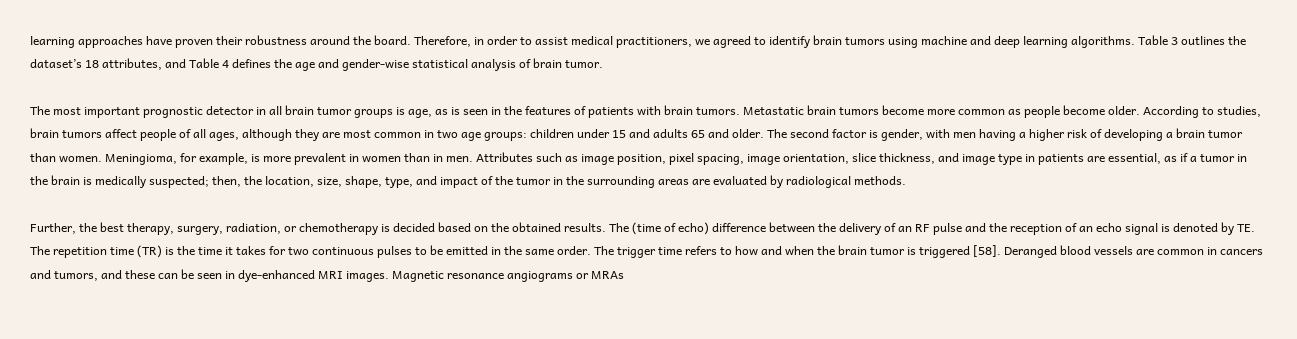learning approaches have proven their robustness around the board. Therefore, in order to assist medical practitioners, we agreed to identify brain tumors using machine and deep learning algorithms. Table 3 outlines the dataset’s 18 attributes, and Table 4 defines the age and gender-wise statistical analysis of brain tumor.

The most important prognostic detector in all brain tumor groups is age, as is seen in the features of patients with brain tumors. Metastatic brain tumors become more common as people become older. According to studies, brain tumors affect people of all ages, although they are most common in two age groups: children under 15 and adults 65 and older. The second factor is gender, with men having a higher risk of developing a brain tumor than women. Meningioma, for example, is more prevalent in women than in men. Attributes such as image position, pixel spacing, image orientation, slice thickness, and image type in patients are essential, as if a tumor in the brain is medically suspected; then, the location, size, shape, type, and impact of the tumor in the surrounding areas are evaluated by radiological methods.

Further, the best therapy, surgery, radiation, or chemotherapy is decided based on the obtained results. The (time of echo) difference between the delivery of an RF pulse and the reception of an echo signal is denoted by TE. The repetition time (TR) is the time it takes for two continuous pulses to be emitted in the same order. The trigger time refers to how and when the brain tumor is triggered [58]. Deranged blood vessels are common in cancers and tumors, and these can be seen in dye-enhanced MRI images. Magnetic resonance angiograms or MRAs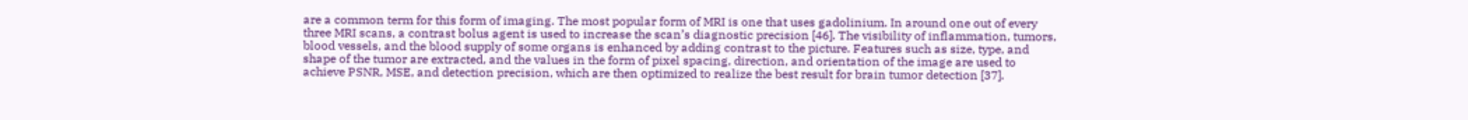are a common term for this form of imaging. The most popular form of MRI is one that uses gadolinium. In around one out of every three MRI scans, a contrast bolus agent is used to increase the scan’s diagnostic precision [46]. The visibility of inflammation, tumors, blood vessels, and the blood supply of some organs is enhanced by adding contrast to the picture. Features such as size, type, and shape of the tumor are extracted, and the values in the form of pixel spacing, direction, and orientation of the image are used to achieve PSNR, MSE, and detection precision, which are then optimized to realize the best result for brain tumor detection [37].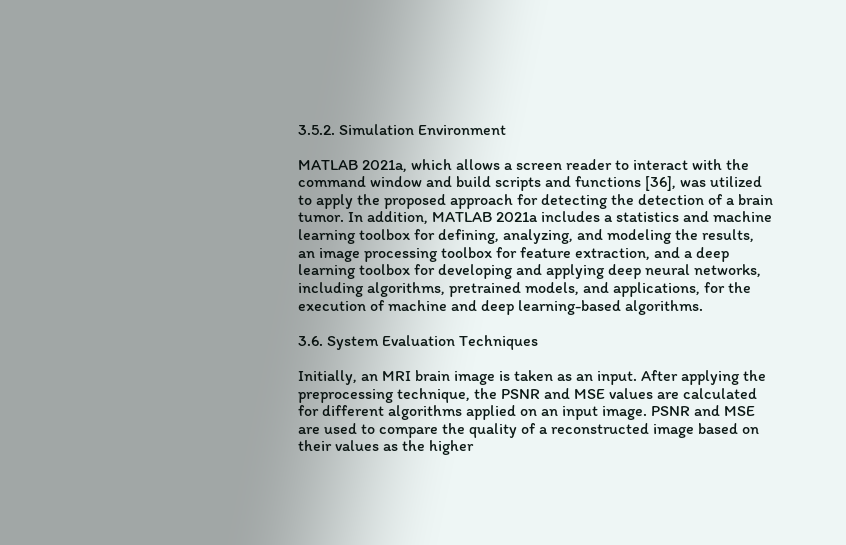3.5.2. Simulation Environment

MATLAB 2021a, which allows a screen reader to interact with the command window and build scripts and functions [36], was utilized to apply the proposed approach for detecting the detection of a brain tumor. In addition, MATLAB 2021a includes a statistics and machine learning toolbox for defining, analyzing, and modeling the results, an image processing toolbox for feature extraction, and a deep learning toolbox for developing and applying deep neural networks, including algorithms, pretrained models, and applications, for the execution of machine and deep learning-based algorithms.

3.6. System Evaluation Techniques

Initially, an MRI brain image is taken as an input. After applying the preprocessing technique, the PSNR and MSE values are calculated for different algorithms applied on an input image. PSNR and MSE are used to compare the quality of a reconstructed image based on their values as the higher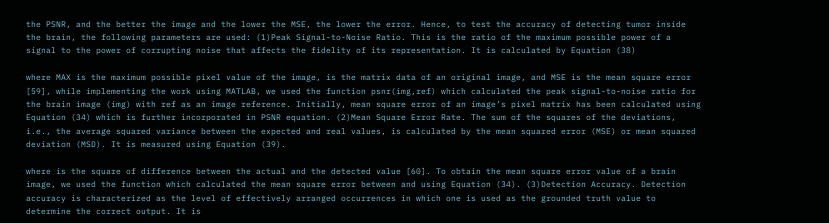the PSNR, and the better the image and the lower the MSE, the lower the error. Hence, to test the accuracy of detecting tumor inside the brain, the following parameters are used: (1)Peak Signal-to-Noise Ratio. This is the ratio of the maximum possible power of a signal to the power of corrupting noise that affects the fidelity of its representation. It is calculated by Equation (38)

where MAX is the maximum possible pixel value of the image, is the matrix data of an original image, and MSE is the mean square error [59], while implementing the work using MATLAB, we used the function psnr(img,ref) which calculated the peak signal-to-noise ratio for the brain image (img) with ref as an image reference. Initially, mean square error of an image’s pixel matrix has been calculated using Equation (34) which is further incorporated in PSNR equation. (2)Mean Square Error Rate. The sum of the squares of the deviations, i.e., the average squared variance between the expected and real values, is calculated by the mean squared error (MSE) or mean squared deviation (MSD). It is measured using Equation (39).

where is the square of difference between the actual and the detected value [60]. To obtain the mean square error value of a brain image, we used the function which calculated the mean square error between and using Equation (34). (3)Detection Accuracy. Detection accuracy is characterized as the level of effectively arranged occurrences in which one is used as the grounded truth value to determine the correct output. It is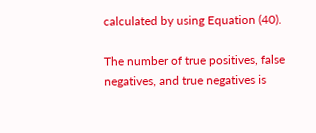calculated by using Equation (40).

The number of true positives, false negatives, and true negatives is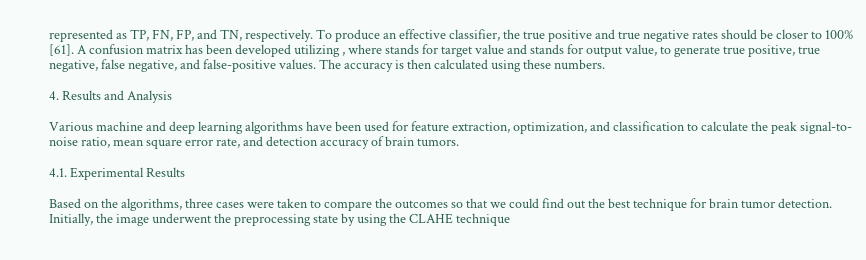represented as TP, FN, FP, and TN, respectively. To produce an effective classifier, the true positive and true negative rates should be closer to 100% [61]. A confusion matrix has been developed utilizing , where stands for target value and stands for output value, to generate true positive, true negative, false negative, and false-positive values. The accuracy is then calculated using these numbers.

4. Results and Analysis

Various machine and deep learning algorithms have been used for feature extraction, optimization, and classification to calculate the peak signal-to-noise ratio, mean square error rate, and detection accuracy of brain tumors.

4.1. Experimental Results

Based on the algorithms, three cases were taken to compare the outcomes so that we could find out the best technique for brain tumor detection. Initially, the image underwent the preprocessing state by using the CLAHE technique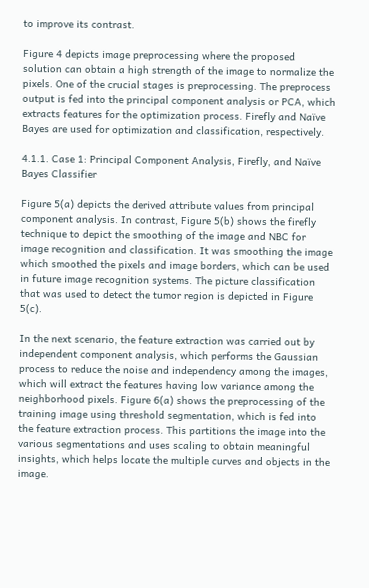to improve its contrast.

Figure 4 depicts image preprocessing where the proposed solution can obtain a high strength of the image to normalize the pixels. One of the crucial stages is preprocessing. The preprocess output is fed into the principal component analysis or PCA, which extracts features for the optimization process. Firefly and Naïve Bayes are used for optimization and classification, respectively.

4.1.1. Case 1: Principal Component Analysis, Firefly, and Naïve Bayes Classifier

Figure 5(a) depicts the derived attribute values from principal component analysis. In contrast, Figure 5(b) shows the firefly technique to depict the smoothing of the image and NBC for image recognition and classification. It was smoothing the image which smoothed the pixels and image borders, which can be used in future image recognition systems. The picture classification that was used to detect the tumor region is depicted in Figure 5(c).

In the next scenario, the feature extraction was carried out by independent component analysis, which performs the Gaussian process to reduce the noise and independency among the images, which will extract the features having low variance among the neighborhood pixels. Figure 6(a) shows the preprocessing of the training image using threshold segmentation, which is fed into the feature extraction process. This partitions the image into the various segmentations and uses scaling to obtain meaningful insights, which helps locate the multiple curves and objects in the image.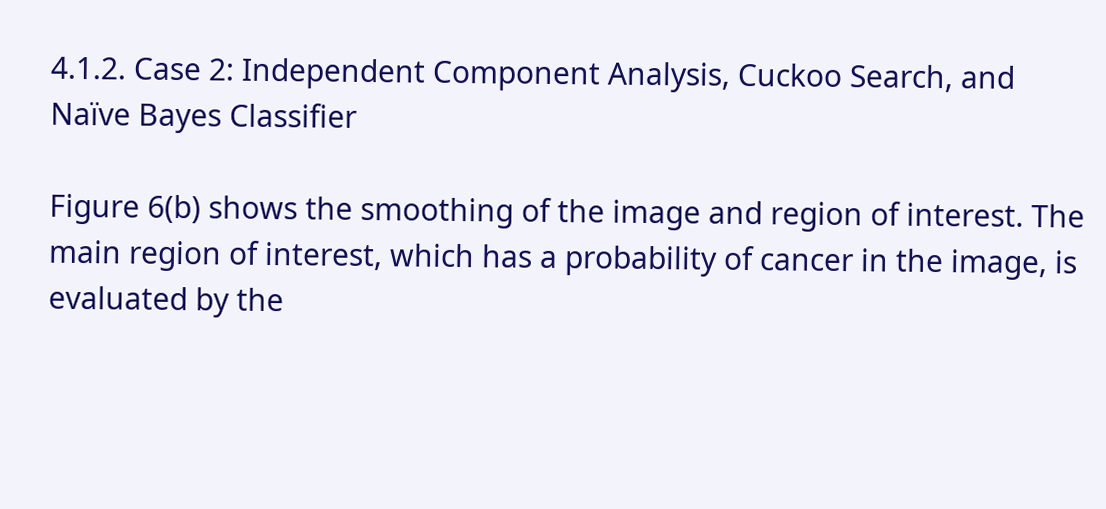4.1.2. Case 2: Independent Component Analysis, Cuckoo Search, and Naïve Bayes Classifier

Figure 6(b) shows the smoothing of the image and region of interest. The main region of interest, which has a probability of cancer in the image, is evaluated by the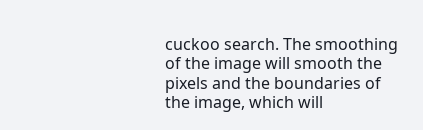cuckoo search. The smoothing of the image will smooth the pixels and the boundaries of the image, which will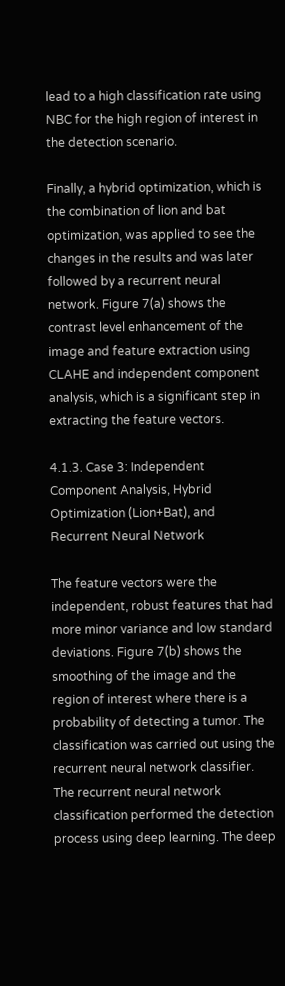lead to a high classification rate using NBC for the high region of interest in the detection scenario.

Finally, a hybrid optimization, which is the combination of lion and bat optimization, was applied to see the changes in the results and was later followed by a recurrent neural network. Figure 7(a) shows the contrast level enhancement of the image and feature extraction using CLAHE and independent component analysis, which is a significant step in extracting the feature vectors.

4.1.3. Case 3: Independent Component Analysis, Hybrid Optimization (Lion+Bat), and Recurrent Neural Network

The feature vectors were the independent, robust features that had more minor variance and low standard deviations. Figure 7(b) shows the smoothing of the image and the region of interest where there is a probability of detecting a tumor. The classification was carried out using the recurrent neural network classifier. The recurrent neural network classification performed the detection process using deep learning. The deep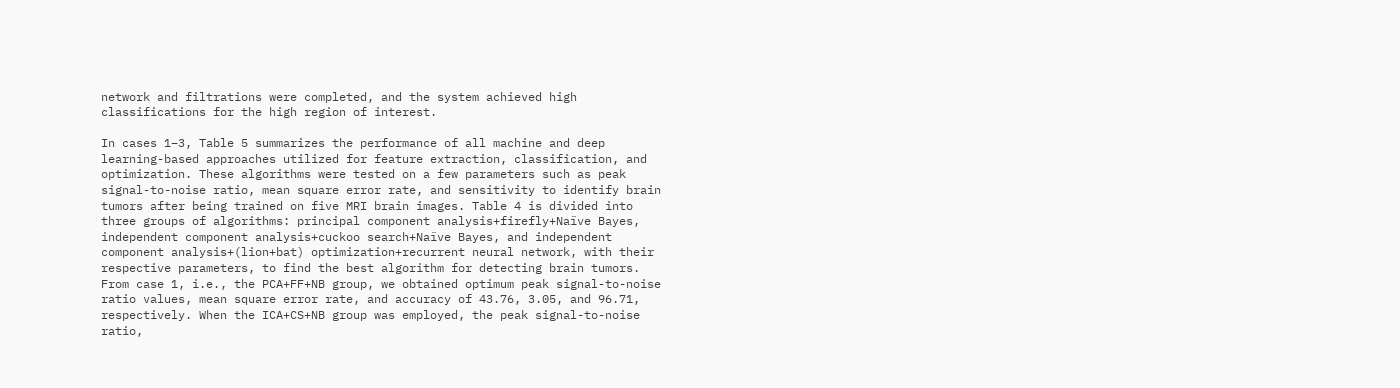network and filtrations were completed, and the system achieved high classifications for the high region of interest.

In cases 1–3, Table 5 summarizes the performance of all machine and deep learning-based approaches utilized for feature extraction, classification, and optimization. These algorithms were tested on a few parameters such as peak signal-to-noise ratio, mean square error rate, and sensitivity to identify brain tumors after being trained on five MRI brain images. Table 4 is divided into three groups of algorithms: principal component analysis+firefly+Naïve Bayes, independent component analysis+cuckoo search+Naïve Bayes, and independent component analysis+(lion+bat) optimization+recurrent neural network, with their respective parameters, to find the best algorithm for detecting brain tumors. From case 1, i.e., the PCA+FF+NB group, we obtained optimum peak signal-to-noise ratio values, mean square error rate, and accuracy of 43.76, 3.05, and 96.71, respectively. When the ICA+CS+NB group was employed, the peak signal-to-noise ratio,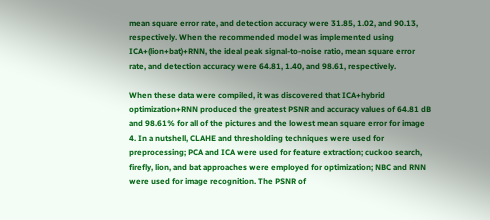mean square error rate, and detection accuracy were 31.85, 1.02, and 90.13, respectively. When the recommended model was implemented using ICA+(lion+bat)+RNN, the ideal peak signal-to-noise ratio, mean square error rate, and detection accuracy were 64.81, 1.40, and 98.61, respectively.

When these data were compiled, it was discovered that ICA+hybrid optimization+RNN produced the greatest PSNR and accuracy values of 64.81 dB and 98.61% for all of the pictures and the lowest mean square error for image 4. In a nutshell, CLAHE and thresholding techniques were used for preprocessing; PCA and ICA were used for feature extraction; cuckoo search, firefly, lion, and bat approaches were employed for optimization; NBC and RNN were used for image recognition. The PSNR of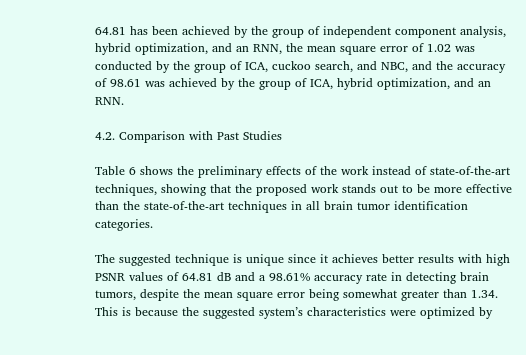64.81 has been achieved by the group of independent component analysis, hybrid optimization, and an RNN, the mean square error of 1.02 was conducted by the group of ICA, cuckoo search, and NBC, and the accuracy of 98.61 was achieved by the group of ICA, hybrid optimization, and an RNN.

4.2. Comparison with Past Studies

Table 6 shows the preliminary effects of the work instead of state-of-the-art techniques, showing that the proposed work stands out to be more effective than the state-of-the-art techniques in all brain tumor identification categories.

The suggested technique is unique since it achieves better results with high PSNR values of 64.81 dB and a 98.61% accuracy rate in detecting brain tumors, despite the mean square error being somewhat greater than 1.34. This is because the suggested system’s characteristics were optimized by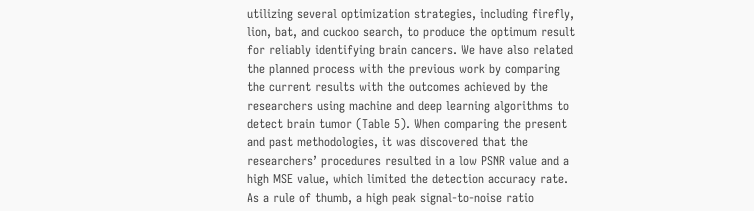utilizing several optimization strategies, including firefly, lion, bat, and cuckoo search, to produce the optimum result for reliably identifying brain cancers. We have also related the planned process with the previous work by comparing the current results with the outcomes achieved by the researchers using machine and deep learning algorithms to detect brain tumor (Table 5). When comparing the present and past methodologies, it was discovered that the researchers’ procedures resulted in a low PSNR value and a high MSE value, which limited the detection accuracy rate. As a rule of thumb, a high peak signal-to-noise ratio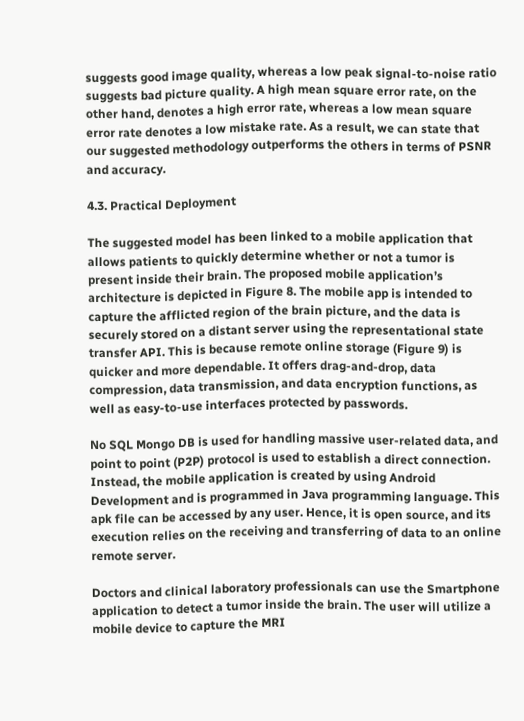suggests good image quality, whereas a low peak signal-to-noise ratio suggests bad picture quality. A high mean square error rate, on the other hand, denotes a high error rate, whereas a low mean square error rate denotes a low mistake rate. As a result, we can state that our suggested methodology outperforms the others in terms of PSNR and accuracy.

4.3. Practical Deployment

The suggested model has been linked to a mobile application that allows patients to quickly determine whether or not a tumor is present inside their brain. The proposed mobile application’s architecture is depicted in Figure 8. The mobile app is intended to capture the afflicted region of the brain picture, and the data is securely stored on a distant server using the representational state transfer API. This is because remote online storage (Figure 9) is quicker and more dependable. It offers drag-and-drop, data compression, data transmission, and data encryption functions, as well as easy-to-use interfaces protected by passwords.

No SQL Mongo DB is used for handling massive user-related data, and point to point (P2P) protocol is used to establish a direct connection. Instead, the mobile application is created by using Android Development and is programmed in Java programming language. This apk file can be accessed by any user. Hence, it is open source, and its execution relies on the receiving and transferring of data to an online remote server.

Doctors and clinical laboratory professionals can use the Smartphone application to detect a tumor inside the brain. The user will utilize a mobile device to capture the MRI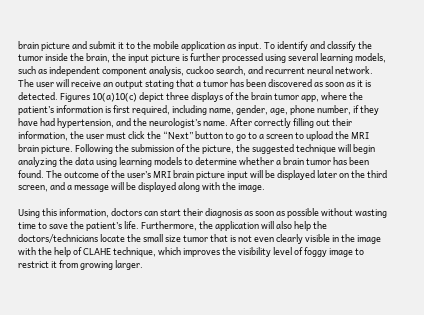brain picture and submit it to the mobile application as input. To identify and classify the tumor inside the brain, the input picture is further processed using several learning models, such as independent component analysis, cuckoo search, and recurrent neural network. The user will receive an output stating that a tumor has been discovered as soon as it is detected. Figures 10(a)10(c) depict three displays of the brain tumor app, where the patient’s information is first required, including name, gender, age, phone number, if they have had hypertension, and the neurologist’s name. After correctly filling out their information, the user must click the “Next” button to go to a screen to upload the MRI brain picture. Following the submission of the picture, the suggested technique will begin analyzing the data using learning models to determine whether a brain tumor has been found. The outcome of the user’s MRI brain picture input will be displayed later on the third screen, and a message will be displayed along with the image.

Using this information, doctors can start their diagnosis as soon as possible without wasting time to save the patient’s life. Furthermore, the application will also help the doctors/technicians locate the small size tumor that is not even clearly visible in the image with the help of CLAHE technique, which improves the visibility level of foggy image to restrict it from growing larger.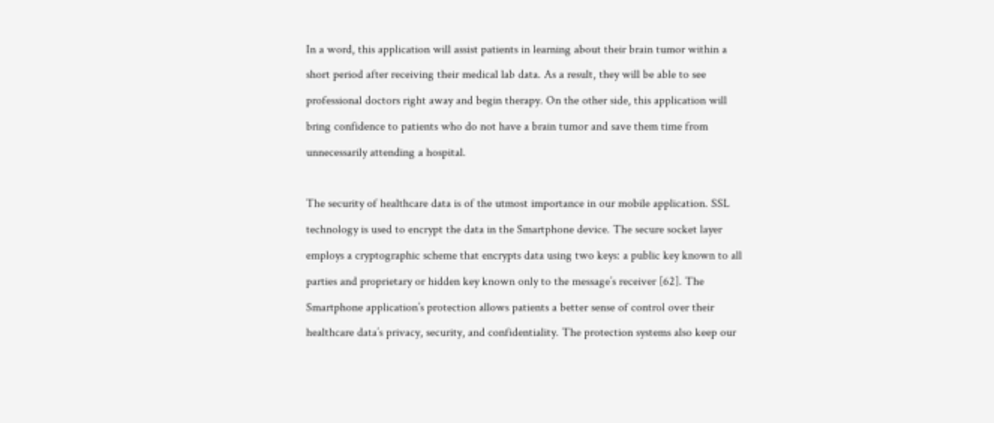In a word, this application will assist patients in learning about their brain tumor within a short period after receiving their medical lab data. As a result, they will be able to see professional doctors right away and begin therapy. On the other side, this application will bring confidence to patients who do not have a brain tumor and save them time from unnecessarily attending a hospital.

The security of healthcare data is of the utmost importance in our mobile application. SSL technology is used to encrypt the data in the Smartphone device. The secure socket layer employs a cryptographic scheme that encrypts data using two keys: a public key known to all parties and proprietary or hidden key known only to the message’s receiver [62]. The Smartphone application’s protection allows patients a better sense of control over their healthcare data’s privacy, security, and confidentiality. The protection systems also keep our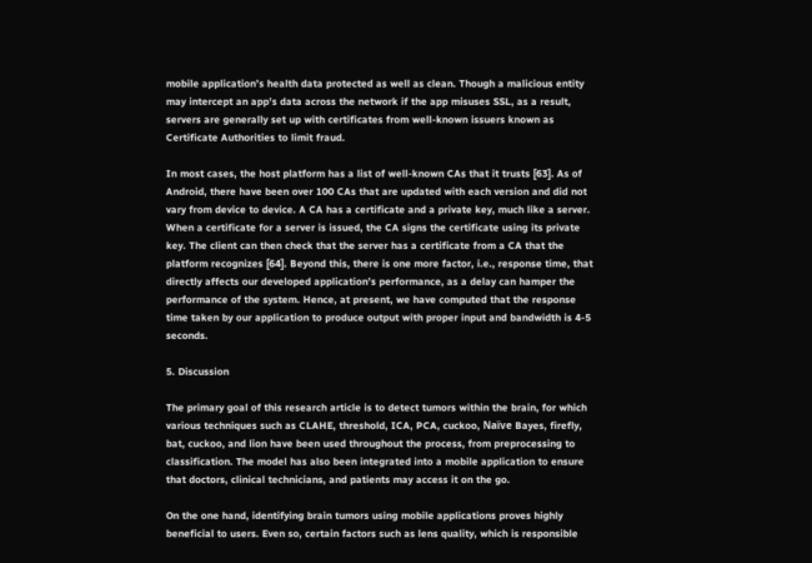mobile application’s health data protected as well as clean. Though a malicious entity may intercept an app’s data across the network if the app misuses SSL, as a result, servers are generally set up with certificates from well-known issuers known as Certificate Authorities to limit fraud.

In most cases, the host platform has a list of well-known CAs that it trusts [63]. As of Android, there have been over 100 CAs that are updated with each version and did not vary from device to device. A CA has a certificate and a private key, much like a server. When a certificate for a server is issued, the CA signs the certificate using its private key. The client can then check that the server has a certificate from a CA that the platform recognizes [64]. Beyond this, there is one more factor, i.e., response time, that directly affects our developed application’s performance, as a delay can hamper the performance of the system. Hence, at present, we have computed that the response time taken by our application to produce output with proper input and bandwidth is 4-5 seconds.

5. Discussion

The primary goal of this research article is to detect tumors within the brain, for which various techniques such as CLAHE, threshold, ICA, PCA, cuckoo, Naïve Bayes, firefly, bat, cuckoo, and lion have been used throughout the process, from preprocessing to classification. The model has also been integrated into a mobile application to ensure that doctors, clinical technicians, and patients may access it on the go.

On the one hand, identifying brain tumors using mobile applications proves highly beneficial to users. Even so, certain factors such as lens quality, which is responsible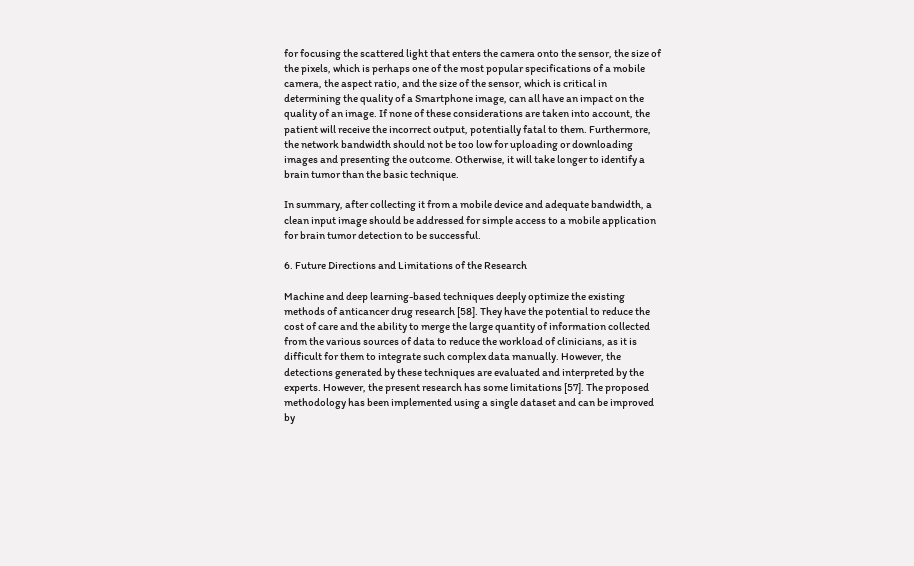for focusing the scattered light that enters the camera onto the sensor, the size of the pixels, which is perhaps one of the most popular specifications of a mobile camera, the aspect ratio, and the size of the sensor, which is critical in determining the quality of a Smartphone image, can all have an impact on the quality of an image. If none of these considerations are taken into account, the patient will receive the incorrect output, potentially fatal to them. Furthermore, the network bandwidth should not be too low for uploading or downloading images and presenting the outcome. Otherwise, it will take longer to identify a brain tumor than the basic technique.

In summary, after collecting it from a mobile device and adequate bandwidth, a clean input image should be addressed for simple access to a mobile application for brain tumor detection to be successful.

6. Future Directions and Limitations of the Research

Machine and deep learning-based techniques deeply optimize the existing methods of anticancer drug research [58]. They have the potential to reduce the cost of care and the ability to merge the large quantity of information collected from the various sources of data to reduce the workload of clinicians, as it is difficult for them to integrate such complex data manually. However, the detections generated by these techniques are evaluated and interpreted by the experts. However, the present research has some limitations [57]. The proposed methodology has been implemented using a single dataset and can be improved by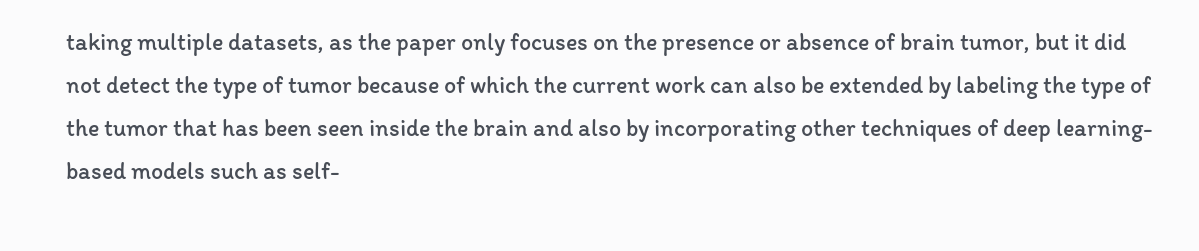taking multiple datasets, as the paper only focuses on the presence or absence of brain tumor, but it did not detect the type of tumor because of which the current work can also be extended by labeling the type of the tumor that has been seen inside the brain and also by incorporating other techniques of deep learning-based models such as self-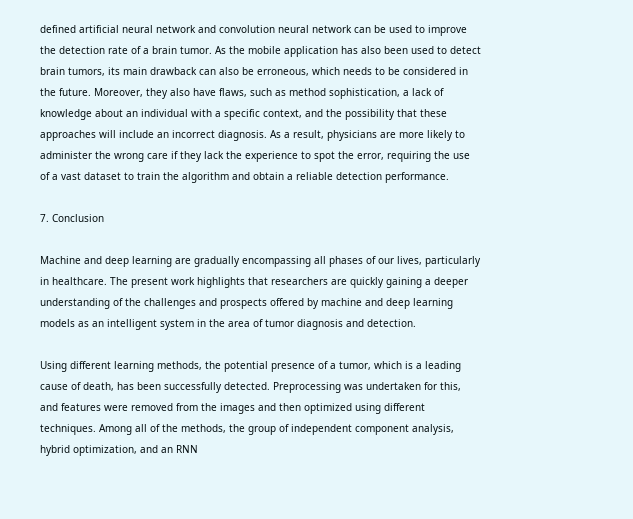defined artificial neural network and convolution neural network can be used to improve the detection rate of a brain tumor. As the mobile application has also been used to detect brain tumors, its main drawback can also be erroneous, which needs to be considered in the future. Moreover, they also have flaws, such as method sophistication, a lack of knowledge about an individual with a specific context, and the possibility that these approaches will include an incorrect diagnosis. As a result, physicians are more likely to administer the wrong care if they lack the experience to spot the error, requiring the use of a vast dataset to train the algorithm and obtain a reliable detection performance.

7. Conclusion

Machine and deep learning are gradually encompassing all phases of our lives, particularly in healthcare. The present work highlights that researchers are quickly gaining a deeper understanding of the challenges and prospects offered by machine and deep learning models as an intelligent system in the area of tumor diagnosis and detection.

Using different learning methods, the potential presence of a tumor, which is a leading cause of death, has been successfully detected. Preprocessing was undertaken for this, and features were removed from the images and then optimized using different techniques. Among all of the methods, the group of independent component analysis, hybrid optimization, and an RNN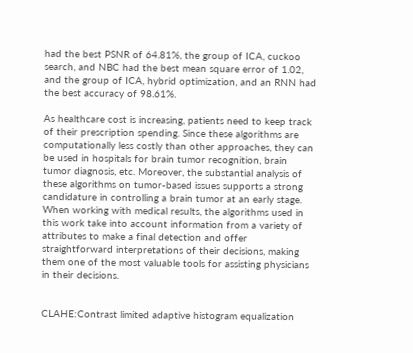had the best PSNR of 64.81%, the group of ICA, cuckoo search, and NBC had the best mean square error of 1.02, and the group of ICA, hybrid optimization, and an RNN had the best accuracy of 98.61%.

As healthcare cost is increasing, patients need to keep track of their prescription spending. Since these algorithms are computationally less costly than other approaches, they can be used in hospitals for brain tumor recognition, brain tumor diagnosis, etc. Moreover, the substantial analysis of these algorithms on tumor-based issues supports a strong candidature in controlling a brain tumor at an early stage. When working with medical results, the algorithms used in this work take into account information from a variety of attributes to make a final detection and offer straightforward interpretations of their decisions, making them one of the most valuable tools for assisting physicians in their decisions.


CLAHE:Contrast limited adaptive histogram equalization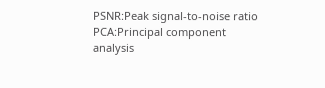PSNR:Peak signal-to-noise ratio
PCA:Principal component analysis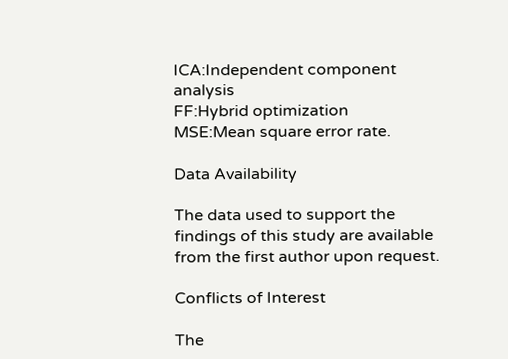ICA:Independent component analysis
FF:Hybrid optimization
MSE:Mean square error rate.

Data Availability

The data used to support the findings of this study are available from the first author upon request.

Conflicts of Interest

The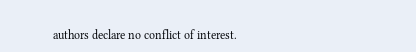authors declare no conflict of interest.